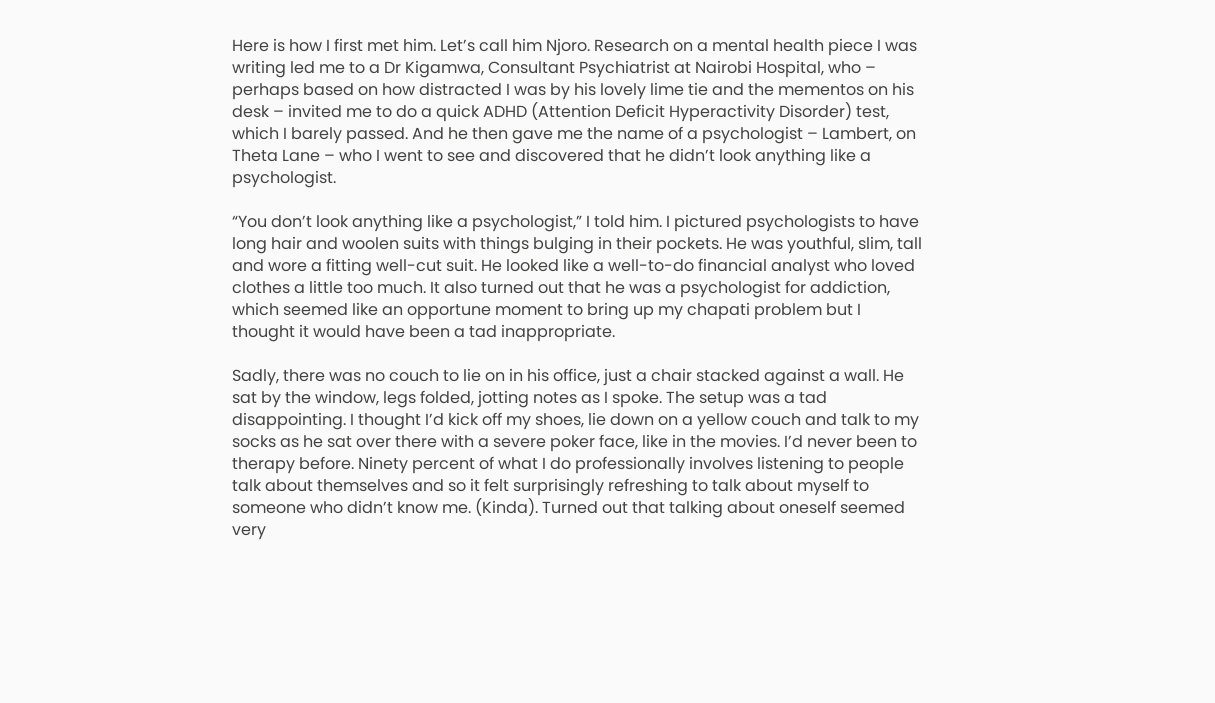Here is how I first met him. Let’s call him Njoro. Research on a mental health piece I was writing led me to a Dr Kigamwa, Consultant Psychiatrist at Nairobi Hospital, who – perhaps based on how distracted I was by his lovely lime tie and the mementos on his desk – invited me to do a quick ADHD (Attention Deficit Hyperactivity Disorder) test, which I barely passed. And he then gave me the name of a psychologist – Lambert, on Theta Lane – who I went to see and discovered that he didn’t look anything like a psychologist.

“You don’t look anything like a psychologist,” I told him. I pictured psychologists to have long hair and woolen suits with things bulging in their pockets. He was youthful, slim, tall and wore a fitting well-cut suit. He looked like a well-to-do financial analyst who loved clothes a little too much. It also turned out that he was a psychologist for addiction, which seemed like an opportune moment to bring up my chapati problem but I thought it would have been a tad inappropriate.

Sadly, there was no couch to lie on in his office, just a chair stacked against a wall. He sat by the window, legs folded, jotting notes as I spoke. The setup was a tad disappointing. I thought I’d kick off my shoes, lie down on a yellow couch and talk to my socks as he sat over there with a severe poker face, like in the movies. I’d never been to therapy before. Ninety percent of what I do professionally involves listening to people talk about themselves and so it felt surprisingly refreshing to talk about myself to someone who didn’t know me. (Kinda). Turned out that talking about oneself seemed very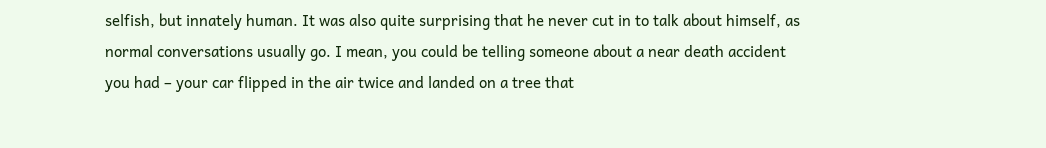selfish, but innately human. It was also quite surprising that he never cut in to talk about himself, as normal conversations usually go. I mean, you could be telling someone about a near death accident you had – your car flipped in the air twice and landed on a tree that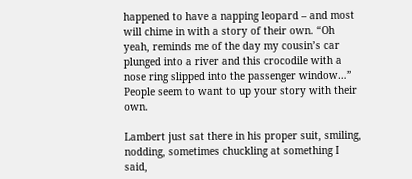happened to have a napping leopard – and most will chime in with a story of their own. “Oh yeah, reminds me of the day my cousin’s car plunged into a river and this crocodile with a nose ring slipped into the passenger window…” People seem to want to up your story with their own.

Lambert just sat there in his proper suit, smiling, nodding, sometimes chuckling at something I said,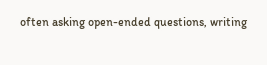often asking open-ended questions, writing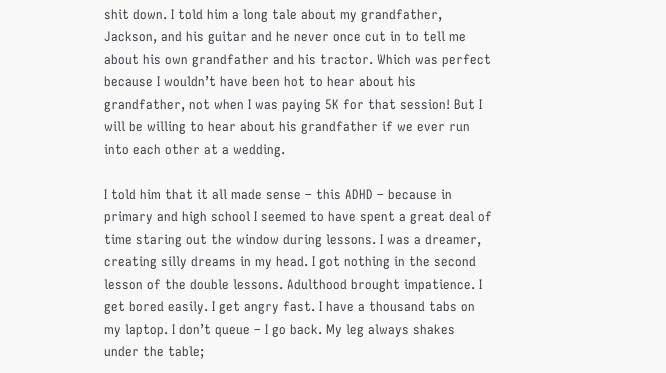shit down. I told him a long tale about my grandfather, Jackson, and his guitar and he never once cut in to tell me about his own grandfather and his tractor. Which was perfect because I wouldn’t have been hot to hear about his grandfather, not when I was paying 5K for that session! But I will be willing to hear about his grandfather if we ever run into each other at a wedding.

I told him that it all made sense – this ADHD – because in primary and high school I seemed to have spent a great deal of time staring out the window during lessons. I was a dreamer, creating silly dreams in my head. I got nothing in the second lesson of the double lessons. Adulthood brought impatience. I get bored easily. I get angry fast. I have a thousand tabs on my laptop. I don’t queue – I go back. My leg always shakes under the table;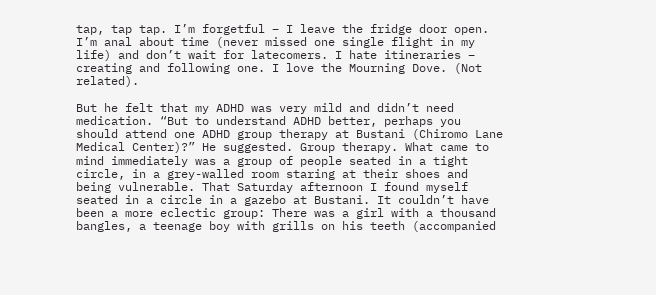tap, tap tap. I’m forgetful – I leave the fridge door open. I’m anal about time (never missed one single flight in my life) and don’t wait for latecomers. I hate itineraries – creating and following one. I love the Mourning Dove. (Not related).

But he felt that my ADHD was very mild and didn’t need medication. “But to understand ADHD better, perhaps you should attend one ADHD group therapy at Bustani (Chiromo Lane Medical Center)?” He suggested. Group therapy. What came to mind immediately was a group of people seated in a tight circle, in a grey-walled room staring at their shoes and being vulnerable. That Saturday afternoon I found myself seated in a circle in a gazebo at Bustani. It couldn’t have been a more eclectic group: There was a girl with a thousand bangles, a teenage boy with grills on his teeth (accompanied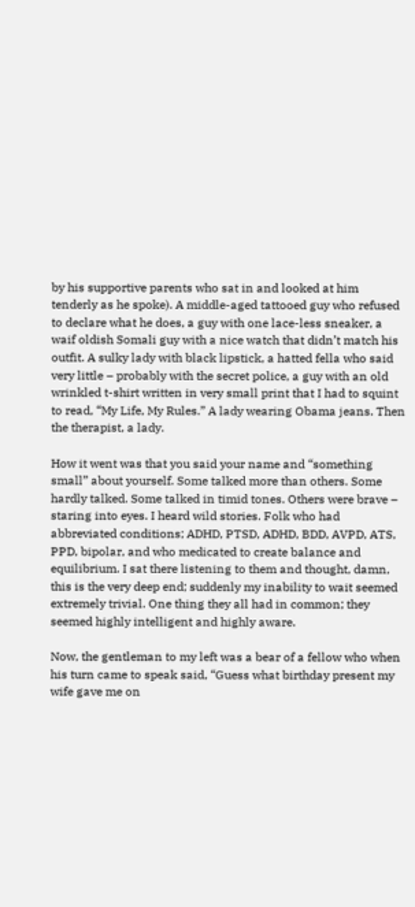by his supportive parents who sat in and looked at him tenderly as he spoke). A middle-aged tattooed guy who refused to declare what he does, a guy with one lace-less sneaker, a waif oldish Somali guy with a nice watch that didn’t match his outfit. A sulky lady with black lipstick, a hatted fella who said very little – probably with the secret police, a guy with an old wrinkled t-shirt written in very small print that I had to squint to read, “My Life, My Rules.” A lady wearing Obama jeans. Then the therapist, a lady.

How it went was that you said your name and “something small” about yourself. Some talked more than others. Some hardly talked. Some talked in timid tones. Others were brave – staring into eyes. I heard wild stories. Folk who had abbreviated conditions; ADHD, PTSD, ADHD, BDD, AVPD, ATS, PPD, bipolar, and who medicated to create balance and equilibrium. I sat there listening to them and thought, damn, this is the very deep end; suddenly my inability to wait seemed extremely trivial. One thing they all had in common; they seemed highly intelligent and highly aware.

Now, the gentleman to my left was a bear of a fellow who when his turn came to speak said, “Guess what birthday present my wife gave me on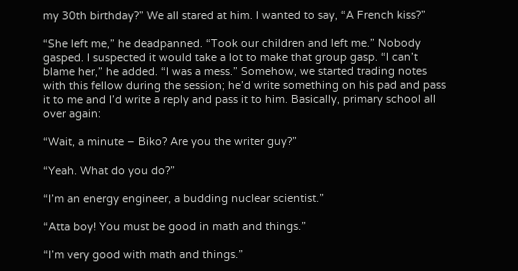my 30th birthday?” We all stared at him. I wanted to say, “A French kiss?”

“She left me,” he deadpanned. “Took our children and left me.” Nobody gasped. I suspected it would take a lot to make that group gasp. “I can’t blame her,” he added. “I was a mess.” Somehow, we started trading notes with this fellow during the session; he’d write something on his pad and pass it to me and I’d write a reply and pass it to him. Basically, primary school all over again:

“Wait, a minute – Biko? Are you the writer guy?”

“Yeah. What do you do?”

“I’m an energy engineer, a budding nuclear scientist.”

“Atta boy! You must be good in math and things.”

“I’m very good with math and things.”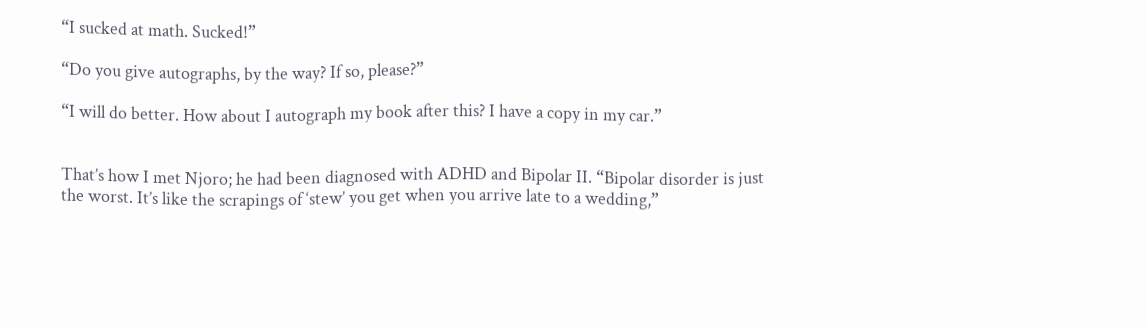“I sucked at math. Sucked!”

“Do you give autographs, by the way? If so, please?”

“I will do better. How about I autograph my book after this? I have a copy in my car.”


That’s how I met Njoro; he had been diagnosed with ADHD and Bipolar II. “Bipolar disorder is just the worst. It’s like the scrapings of ‘stew’ you get when you arrive late to a wedding,”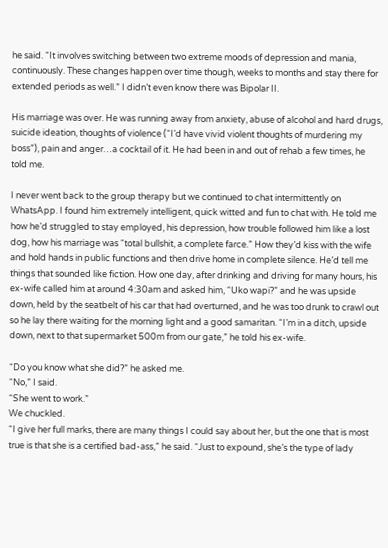he said. “It involves switching between two extreme moods of depression and mania, continuously. These changes happen over time though, weeks to months and stay there for extended periods as well.” I didn’t even know there was Bipolar II.

His marriage was over. He was running away from anxiety, abuse of alcohol and hard drugs, suicide ideation, thoughts of violence (“I’d have vivid violent thoughts of murdering my boss”), pain and anger…a cocktail of it. He had been in and out of rehab a few times, he told me.

I never went back to the group therapy but we continued to chat intermittently on WhatsApp. I found him extremely intelligent, quick witted and fun to chat with. He told me how he’d struggled to stay employed, his depression, how trouble followed him like a lost dog, how his marriage was “total bullshit, a complete farce.” How they’d kiss with the wife and hold hands in public functions and then drive home in complete silence. He’d tell me things that sounded like fiction. How one day, after drinking and driving for many hours, his ex-wife called him at around 4:30am and asked him, “Uko wapi?” and he was upside down, held by the seatbelt of his car that had overturned, and he was too drunk to crawl out so he lay there waiting for the morning light and a good samaritan. “I’m in a ditch, upside down, next to that supermarket 500m from our gate,” he told his ex-wife.

“Do you know what she did?” he asked me.
“No,” I said.
“She went to work.”
We chuckled.
“I give her full marks, there are many things I could say about her, but the one that is most true is that she is a certified bad-ass,” he said. “Just to expound, she’s the type of lady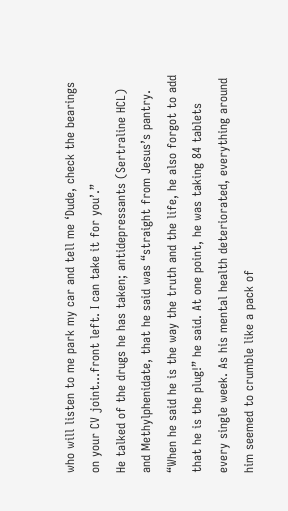who will listen to me park my car and tell me ‘Dude, check the bearings on your CV joint…front left. I can take it for you’.”
He talked of the drugs he has taken; antidepressants (Sertraline HCL) and Methylphenidate, that he said was “straight from Jesus’s pantry. “When he said he is the way the truth and the life, he also forgot to add that he is the plug!” he said. At one point, he was taking 84 tablets every single week. As his mental health deteriorated, everything around him seemed to crumble like a pack of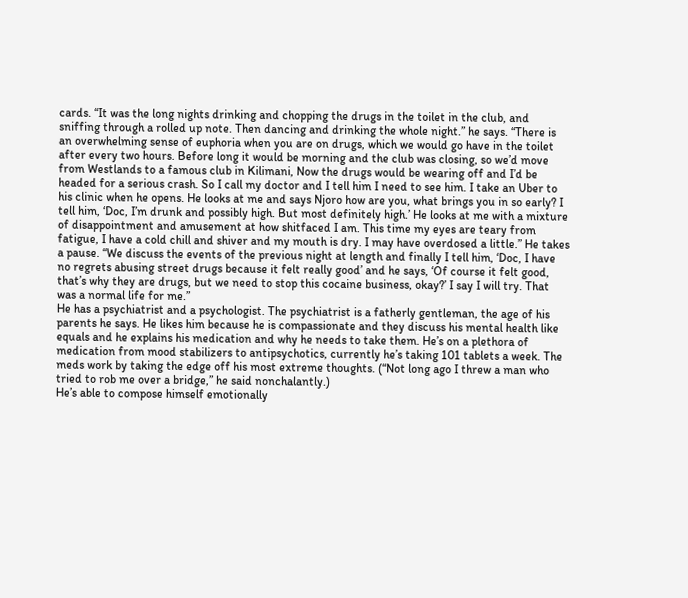cards. “It was the long nights drinking and chopping the drugs in the toilet in the club, and sniffing through a rolled up note. Then dancing and drinking the whole night.” he says. “There is an overwhelming sense of euphoria when you are on drugs, which we would go have in the toilet after every two hours. Before long it would be morning and the club was closing, so we’d move from Westlands to a famous club in Kilimani, Now the drugs would be wearing off and I’d be headed for a serious crash. So I call my doctor and I tell him I need to see him. I take an Uber to his clinic when he opens. He looks at me and says Njoro how are you, what brings you in so early? I tell him, ‘Doc, I’m drunk and possibly high. But most definitely high.’ He looks at me with a mixture of disappointment and amusement at how shitfaced I am. This time my eyes are teary from fatigue, I have a cold chill and shiver and my mouth is dry. I may have overdosed a little.” He takes a pause. “We discuss the events of the previous night at length and finally I tell him, ‘Doc, I have no regrets abusing street drugs because it felt really good’ and he says, ‘Of course it felt good, that’s why they are drugs, but we need to stop this cocaine business, okay?’ I say I will try. That was a normal life for me.”
He has a psychiatrist and a psychologist. The psychiatrist is a fatherly gentleman, the age of his parents he says. He likes him because he is compassionate and they discuss his mental health like equals and he explains his medication and why he needs to take them. He’s on a plethora of medication from mood stabilizers to antipsychotics, currently he’s taking 101 tablets a week. The meds work by taking the edge off his most extreme thoughts. (“Not long ago I threw a man who tried to rob me over a bridge,” he said nonchalantly.)
He’s able to compose himself emotionally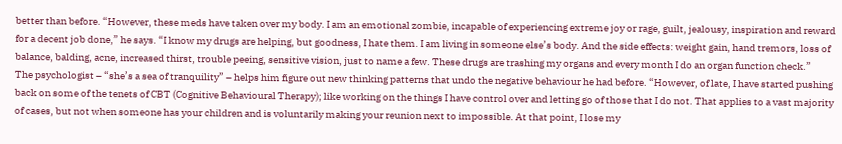better than before. “However, these meds have taken over my body. I am an emotional zombie, incapable of experiencing extreme joy or rage, guilt, jealousy, inspiration and reward for a decent job done,” he says. “I know my drugs are helping, but goodness, I hate them. I am living in someone else’s body. And the side effects: weight gain, hand tremors, loss of balance, balding, acne, increased thirst, trouble peeing, sensitive vision, just to name a few. These drugs are trashing my organs and every month I do an organ function check.”
The psychologist – “she’s a sea of tranquility” – helps him figure out new thinking patterns that undo the negative behaviour he had before. “However, of late, I have started pushing back on some of the tenets of CBT (Cognitive Behavioural Therapy); like working on the things I have control over and letting go of those that I do not. That applies to a vast majority of cases, but not when someone has your children and is voluntarily making your reunion next to impossible. At that point, I lose my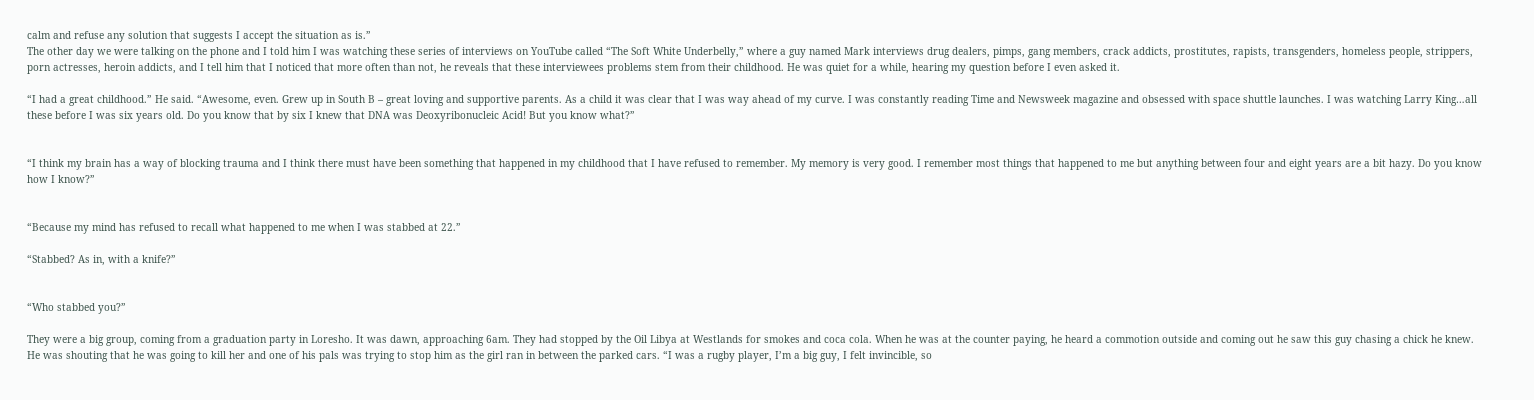calm and refuse any solution that suggests I accept the situation as is.”
The other day we were talking on the phone and I told him I was watching these series of interviews on YouTube called “The Soft White Underbelly,” where a guy named Mark interviews drug dealers, pimps, gang members, crack addicts, prostitutes, rapists, transgenders, homeless people, strippers, porn actresses, heroin addicts, and I tell him that I noticed that more often than not, he reveals that these interviewees problems stem from their childhood. He was quiet for a while, hearing my question before I even asked it.

“I had a great childhood.” He said. “Awesome, even. Grew up in South B – great loving and supportive parents. As a child it was clear that I was way ahead of my curve. I was constantly reading Time and Newsweek magazine and obsessed with space shuttle launches. I was watching Larry King…all these before I was six years old. Do you know that by six I knew that DNA was Deoxyribonucleic Acid! But you know what?”


“I think my brain has a way of blocking trauma and I think there must have been something that happened in my childhood that I have refused to remember. My memory is very good. I remember most things that happened to me but anything between four and eight years are a bit hazy. Do you know how I know?”


“Because my mind has refused to recall what happened to me when I was stabbed at 22.”

“Stabbed? As in, with a knife?”


“Who stabbed you?”

They were a big group, coming from a graduation party in Loresho. It was dawn, approaching 6am. They had stopped by the Oil Libya at Westlands for smokes and coca cola. When he was at the counter paying, he heard a commotion outside and coming out he saw this guy chasing a chick he knew. He was shouting that he was going to kill her and one of his pals was trying to stop him as the girl ran in between the parked cars. “I was a rugby player, I’m a big guy, I felt invincible, so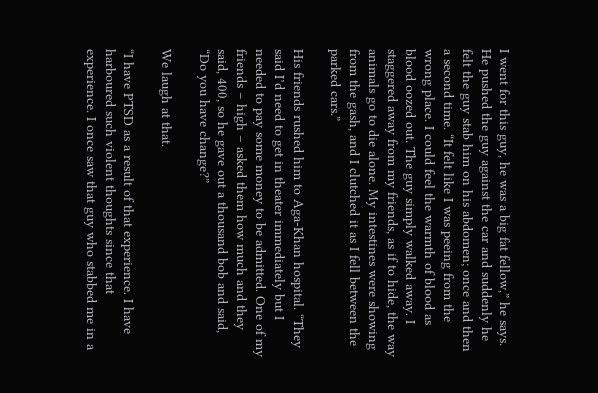I went for this guy, he was a big fat fellow,” he says. He pushed the guy against the car and suddenly he felt the guy stab him on his abdomen; once and then a second time. “It felt like I was peeing from the wrong place. I could feel the warmth of blood as blood oozed out. The guy simply walked away. I staggered away from my friends, as if to hide, the way animals go to die alone. My intestines were showing from the gash, and I clutched it as I fell between the parked cars.”

His friends rushed him to Aga-Khan hospital. “They said I’d need to get in theater immediately but I needed to pay some money to be admitted. One of my friends – high – asked them how much and they said, 400, so he gave out a thousand bob and said, “Do you have change?”

We laugh at that.

“I have PTSD as a result of that experience. I have harboured such violent thoughts since that experience. I once saw that guy who stabbed me in a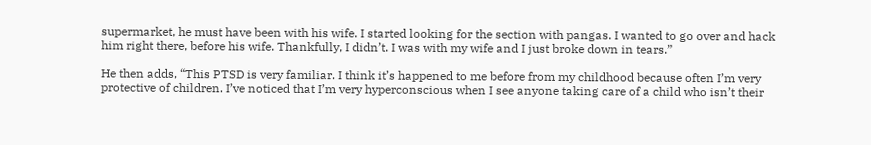supermarket, he must have been with his wife. I started looking for the section with pangas. I wanted to go over and hack him right there, before his wife. Thankfully, I didn’t. I was with my wife and I just broke down in tears.”

He then adds, “This PTSD is very familiar. I think it’s happened to me before from my childhood because often I’m very protective of children. I’ve noticed that I’m very hyperconscious when I see anyone taking care of a child who isn’t their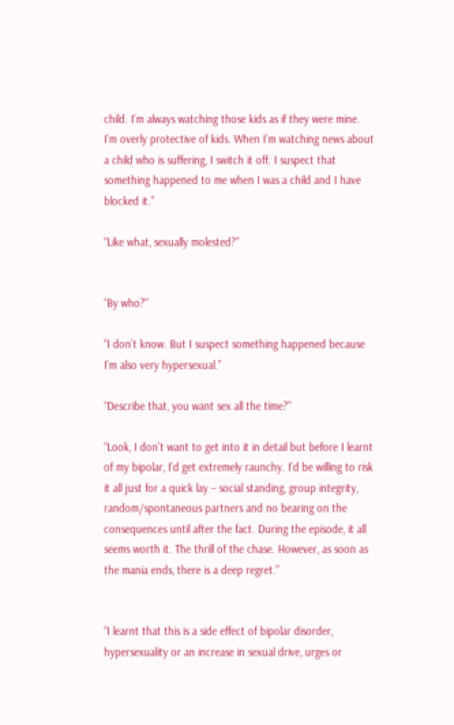child. I’m always watching those kids as if they were mine. I’m overly protective of kids. When I’m watching news about a child who is suffering, I switch it off. I suspect that something happened to me when I was a child and I have blocked it.”

“Like what, sexually molested?”


“By who?”

“I don’t know. But I suspect something happened because I’m also very hypersexual.”

“Describe that, you want sex all the time?”

“Look, I don’t want to get into it in detail but before I learnt of my bipolar, I’d get extremely raunchy. I’d be willing to risk it all just for a quick lay – social standing, group integrity, random/spontaneous partners and no bearing on the consequences until after the fact. During the episode, it all seems worth it. The thrill of the chase. However, as soon as the mania ends, there is a deep regret.”


“I learnt that this is a side effect of bipolar disorder, hypersexuality or an increase in sexual drive, urges or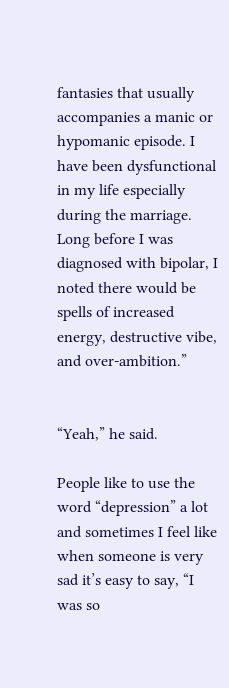fantasies that usually accompanies a manic or hypomanic episode. I have been dysfunctional in my life especially during the marriage. Long before I was diagnosed with bipolar, I noted there would be spells of increased energy, destructive vibe, and over-ambition.”


“Yeah,” he said.

People like to use the word “depression” a lot and sometimes I feel like when someone is very sad it’s easy to say, “I was so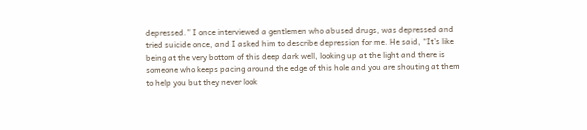depressed.” I once interviewed a gentlemen who abused drugs, was depressed and tried suicide once, and I asked him to describe depression for me. He said, “It’s like being at the very bottom of this deep dark well, looking up at the light and there is someone who keeps pacing around the edge of this hole and you are shouting at them to help you but they never look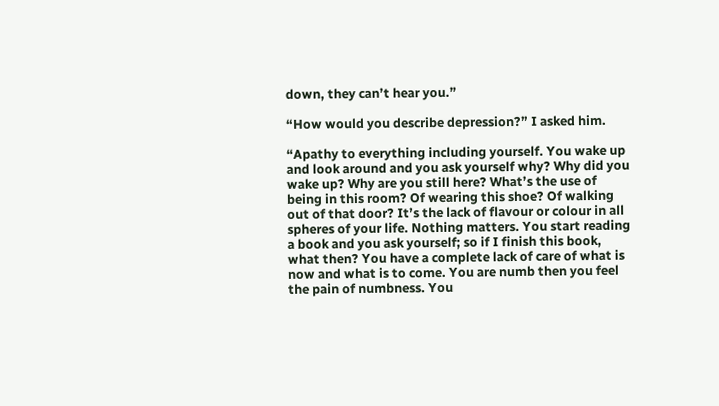down, they can’t hear you.”

“How would you describe depression?” I asked him.

“Apathy to everything including yourself. You wake up and look around and you ask yourself why? Why did you wake up? Why are you still here? What’s the use of being in this room? Of wearing this shoe? Of walking out of that door? It’s the lack of flavour or colour in all spheres of your life. Nothing matters. You start reading a book and you ask yourself; so if I finish this book, what then? You have a complete lack of care of what is now and what is to come. You are numb then you feel the pain of numbness. You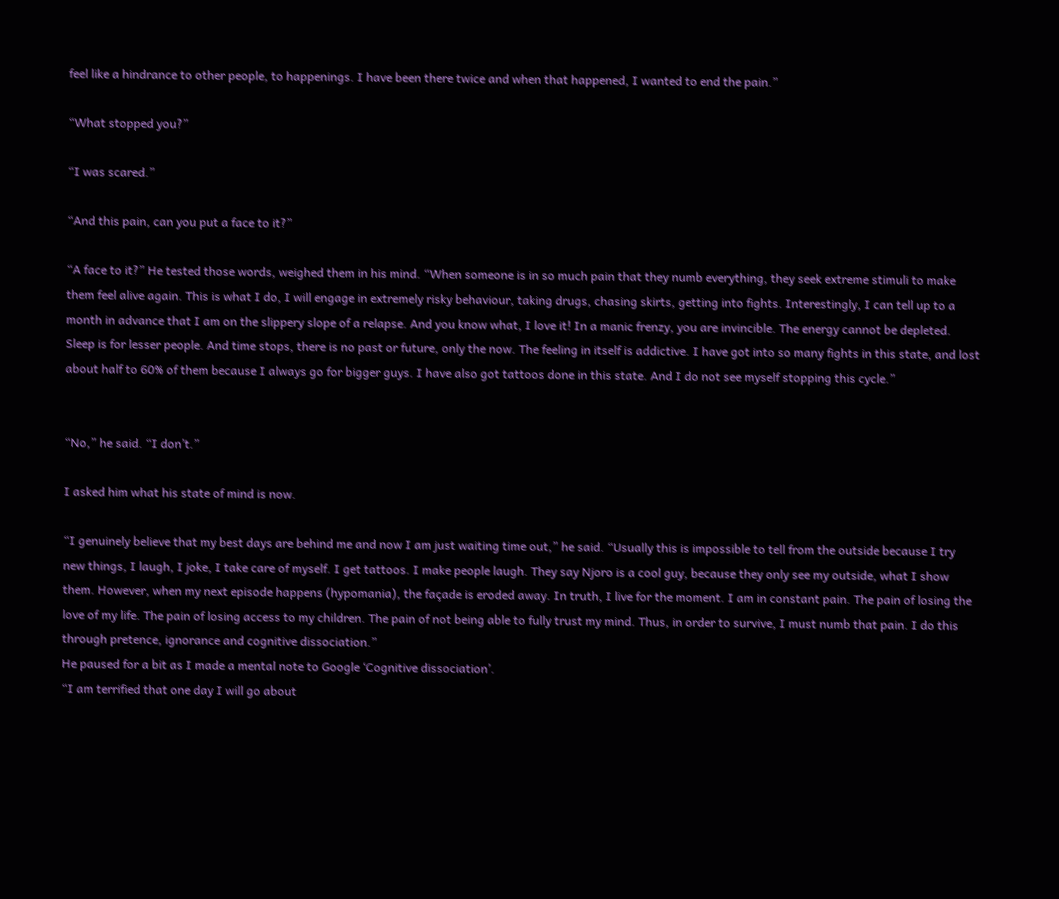feel like a hindrance to other people, to happenings. I have been there twice and when that happened, I wanted to end the pain.”

“What stopped you?”

“I was scared.”

“And this pain, can you put a face to it?”

“A face to it?” He tested those words, weighed them in his mind. “When someone is in so much pain that they numb everything, they seek extreme stimuli to make them feel alive again. This is what I do, I will engage in extremely risky behaviour, taking drugs, chasing skirts, getting into fights. Interestingly, I can tell up to a month in advance that I am on the slippery slope of a relapse. And you know what, I love it! In a manic frenzy, you are invincible. The energy cannot be depleted. Sleep is for lesser people. And time stops, there is no past or future, only the now. The feeling in itself is addictive. I have got into so many fights in this state, and lost about half to 60% of them because I always go for bigger guys. I have also got tattoos done in this state. And I do not see myself stopping this cycle.”


“No,” he said. “I don’t.”

I asked him what his state of mind is now.

“I genuinely believe that my best days are behind me and now I am just waiting time out,” he said. “Usually this is impossible to tell from the outside because I try new things, I laugh, I joke, I take care of myself. I get tattoos. I make people laugh. They say Njoro is a cool guy, because they only see my outside, what I show them. However, when my next episode happens (hypomania), the façade is eroded away. In truth, I live for the moment. I am in constant pain. The pain of losing the love of my life. The pain of losing access to my children. The pain of not being able to fully trust my mind. Thus, in order to survive, I must numb that pain. I do this through pretence, ignorance and cognitive dissociation.”
He paused for a bit as I made a mental note to Google ‘Cognitive dissociation’.
“I am terrified that one day I will go about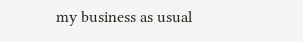my business as usual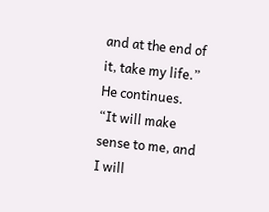and at the end of it, take my life.” He continues. “It will make sense to me, and I will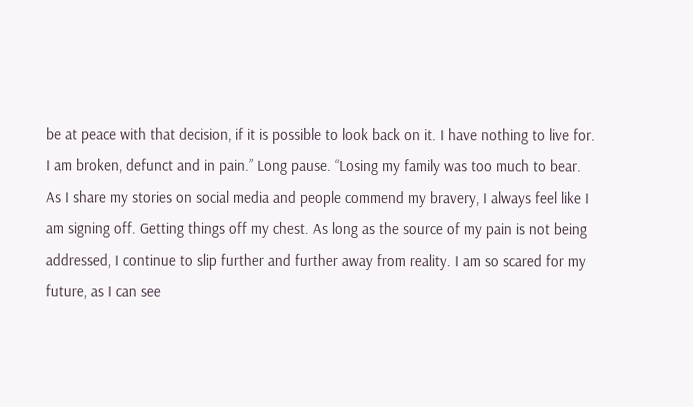be at peace with that decision, if it is possible to look back on it. I have nothing to live for. I am broken, defunct and in pain.” Long pause. “Losing my family was too much to bear. As I share my stories on social media and people commend my bravery, I always feel like I am signing off. Getting things off my chest. As long as the source of my pain is not being addressed, I continue to slip further and further away from reality. I am so scared for my future, as I can see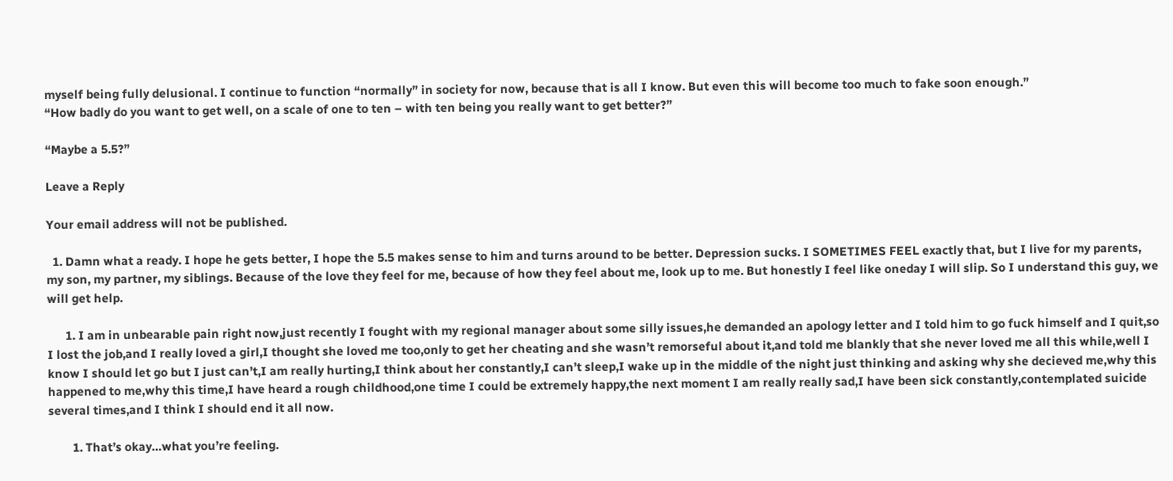myself being fully delusional. I continue to function “normally” in society for now, because that is all I know. But even this will become too much to fake soon enough.”
“How badly do you want to get well, on a scale of one to ten – with ten being you really want to get better?”

“Maybe a 5.5?”

Leave a Reply

Your email address will not be published.

  1. Damn what a ready. I hope he gets better, I hope the 5.5 makes sense to him and turns around to be better. Depression sucks. I SOMETIMES FEEL exactly that, but I live for my parents, my son, my partner, my siblings. Because of the love they feel for me, because of how they feel about me, look up to me. But honestly I feel like oneday I will slip. So I understand this guy, we will get help.

      1. I am in unbearable pain right now,just recently I fought with my regional manager about some silly issues,he demanded an apology letter and I told him to go fuck himself and I quit,so I lost the job,and I really loved a girl,I thought she loved me too,only to get her cheating and she wasn’t remorseful about it,and told me blankly that she never loved me all this while,well I know I should let go but I just can’t,I am really hurting,I think about her constantly,I can’t sleep,I wake up in the middle of the night just thinking and asking why she decieved me,why this happened to me,why this time,I have heard a rough childhood,one time I could be extremely happy,the next moment I am really really sad,I have been sick constantly,contemplated suicide several times,and I think I should end it all now.

        1. That’s okay…what you’re feeling.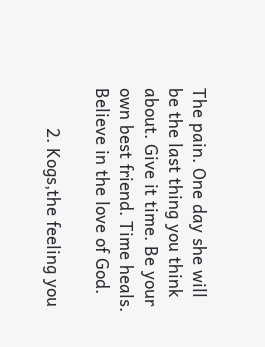The pain. One day she will be the last thing you think about. Give it time. Be your own best friend. Time heals. Believe in the love of God.

        2. Kogs,the feeling you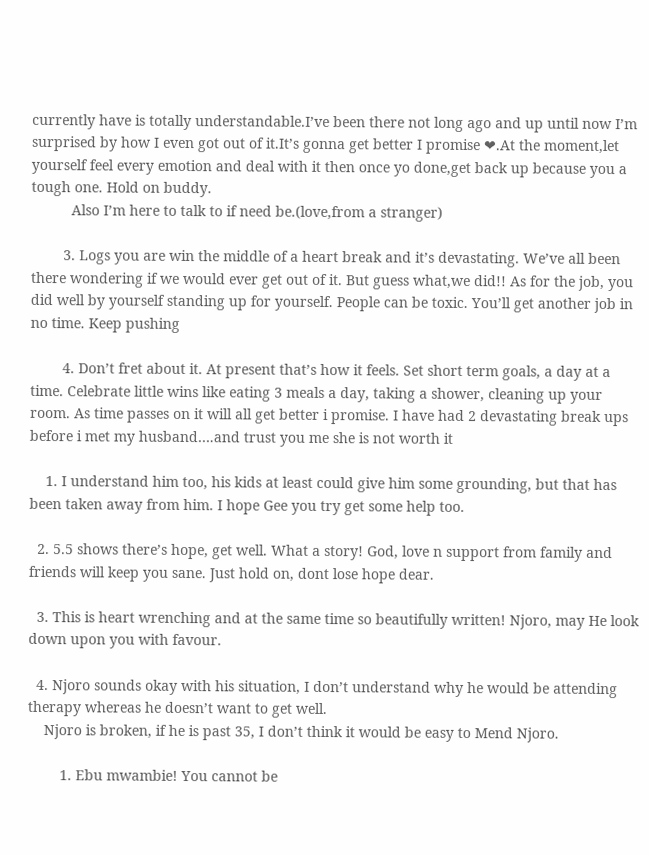currently have is totally understandable.I’ve been there not long ago and up until now I’m surprised by how I even got out of it.It’s gonna get better I promise ❤.At the moment,let yourself feel every emotion and deal with it then once yo done,get back up because you a tough one. Hold on buddy.
          Also I’m here to talk to if need be.(love,from a stranger)

        3. Logs you are win the middle of a heart break and it’s devastating. We’ve all been there wondering if we would ever get out of it. But guess what,we did!! As for the job, you did well by yourself standing up for yourself. People can be toxic. You’ll get another job in no time. Keep pushing

        4. Don’t fret about it. At present that’s how it feels. Set short term goals, a day at a time. Celebrate little wins like eating 3 meals a day, taking a shower, cleaning up your room. As time passes on it will all get better i promise. I have had 2 devastating break ups before i met my husband….and trust you me she is not worth it

    1. I understand him too, his kids at least could give him some grounding, but that has been taken away from him. I hope Gee you try get some help too.

  2. 5.5 shows there’s hope, get well. What a story! God, love n support from family and friends will keep you sane. Just hold on, dont lose hope dear.

  3. This is heart wrenching and at the same time so beautifully written! Njoro, may He look down upon you with favour.

  4. Njoro sounds okay with his situation, I don’t understand why he would be attending therapy whereas he doesn’t want to get well.
    Njoro is broken, if he is past 35, I don’t think it would be easy to Mend Njoro.

        1. Ebu mwambie! You cannot be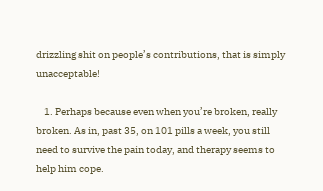drizzling shit on people’s contributions, that is simply unacceptable!

    1. Perhaps because even when you’re broken, really broken. As in, past 35, on 101 pills a week, you still need to survive the pain today, and therapy seems to help him cope.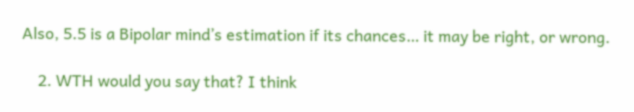Also, 5.5 is a Bipolar mind’s estimation if its chances… it may be right, or wrong.

    2. WTH would you say that? I think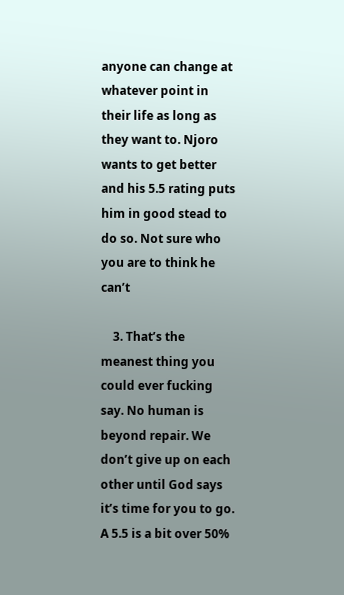anyone can change at whatever point in their life as long as they want to. Njoro wants to get better and his 5.5 rating puts him in good stead to do so. Not sure who you are to think he can’t

    3. That’s the meanest thing you could ever fucking say. No human is beyond repair. We don’t give up on each other until God says it’s time for you to go. A 5.5 is a bit over 50%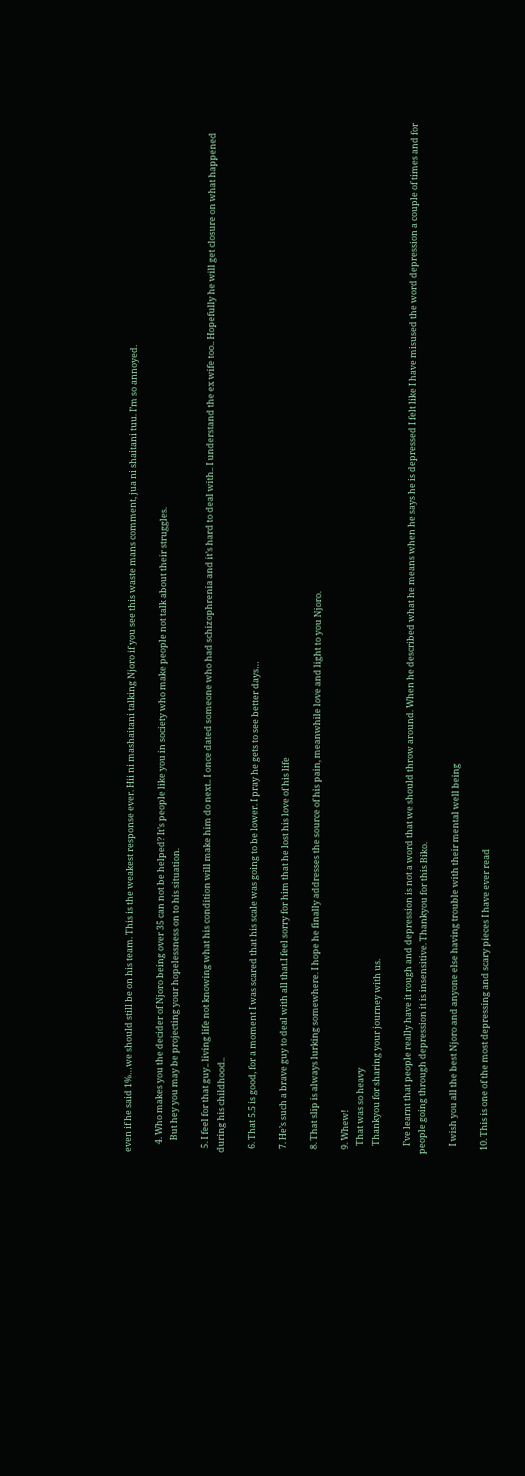even if he said 1%…we should still be on his team. This is the weakest response ever. Hii ni mashaitani talking Njoro if you see this waste mans comment, jua ni shaitani tuu. I’m so annoyed.

    4. Who makes you the decider of Njoro being over 35 can not be helped? It’s people like you in society who make people not talk about their struggles.
      But hey you may be projecting your hopelessness on to his situation.

  5. I feel for that guy.. living life not knowing what his condition will make him do next.. I once dated someone who had schizophrenia and it’s hard to deal with.. I understand the ex wife too.. Hopefully he will get closure on what happened during his childhood..

  6. That 5.5 is good, for a moment I was scared that his scale was going to be lower. I pray he gets to see better days…

  7. He’s such a brave guy to deal with all that.I feel sorry for him that he lost his love of his life

  8. That slip is always lurking somewhere. I hope he finally addresses the source of his pain, meanwhile love and light to you Njoro.

  9. Whew!
    That was so heavy
    Thankyou for sharing your journey with us.

    I’ve learnt that people really have it rough and depression is not a word that we should throw around. When he described what he means when he says he is depressed I felt like I have misused the word depression a couple of times and for people going through depression it is insensitive. Thankyou for this Biko.

    I wish you all the best Njoro and anyone else having trouble with their mental well being

  10. This is one of the most depressing and scary pieces I have ever read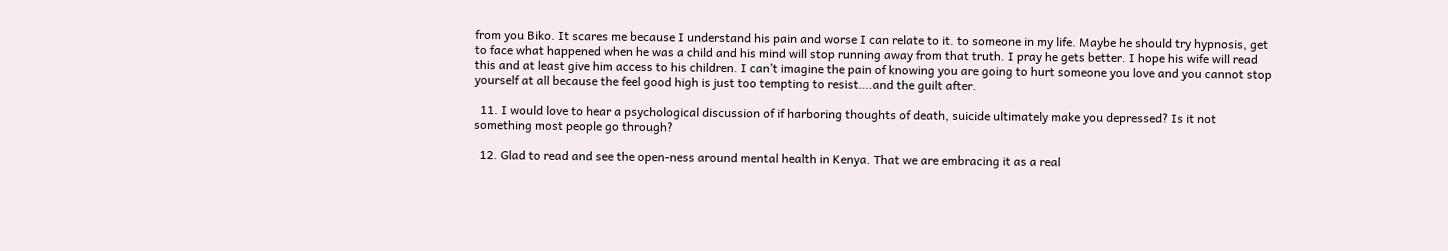from you Biko. It scares me because I understand his pain and worse I can relate to it. to someone in my life. Maybe he should try hypnosis, get to face what happened when he was a child and his mind will stop running away from that truth. I pray he gets better. I hope his wife will read this and at least give him access to his children. I can’t imagine the pain of knowing you are going to hurt someone you love and you cannot stop yourself at all because the feel good high is just too tempting to resist….and the guilt after.

  11. I would love to hear a psychological discussion of if harboring thoughts of death, suicide ultimately make you depressed? Is it not something most people go through?

  12. Glad to read and see the open-ness around mental health in Kenya. That we are embracing it as a real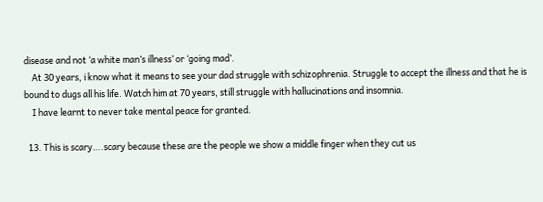disease and not ‘a white man’s illness’ or ‘going mad’.
    At 30 years, i know what it means to see your dad struggle with schizophrenia. Struggle to accept the illness and that he is bound to dugs all his life. Watch him at 70 years, still struggle with hallucinations and insomnia.
    I have learnt to never take mental peace for granted.

  13. This is scary….scary because these are the people we show a middle finger when they cut us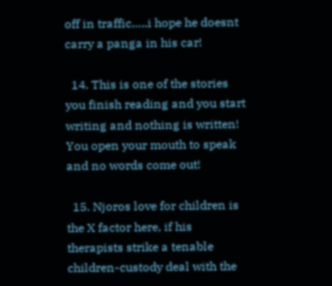off in traffic…..i hope he doesnt carry a panga in his car!

  14. This is one of the stories you finish reading and you start writing and nothing is written! You open your mouth to speak and no words come out!

  15. Njoros love for children is the X factor here, if his therapists strike a tenable children-custody deal with the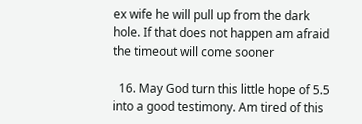ex wife he will pull up from the dark hole. If that does not happen am afraid the timeout will come sooner

  16. May God turn this little hope of 5.5 into a good testimony. Am tired of this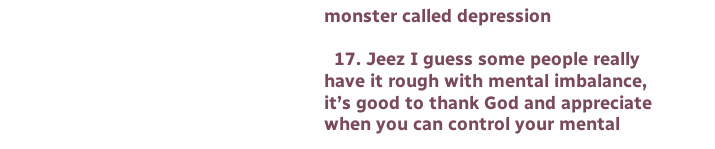monster called depression

  17. Jeez I guess some people really have it rough with mental imbalance, it’s good to thank God and appreciate when you can control your mental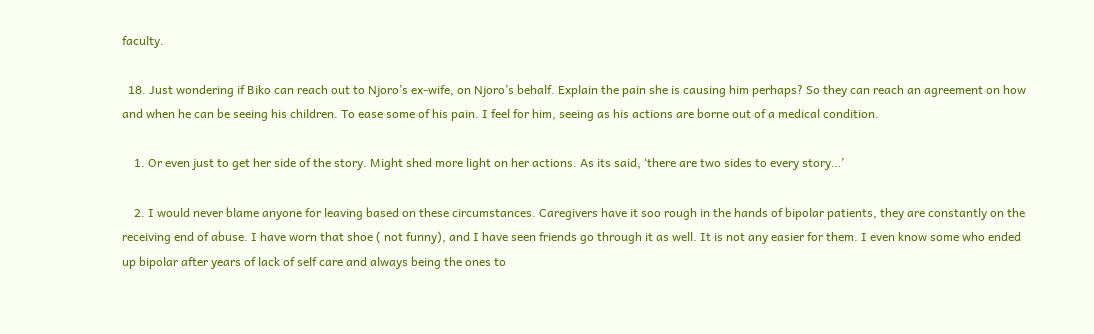faculty.

  18. Just wondering if Biko can reach out to Njoro’s ex-wife, on Njoro’s behalf. Explain the pain she is causing him perhaps? So they can reach an agreement on how and when he can be seeing his children. To ease some of his pain. I feel for him, seeing as his actions are borne out of a medical condition.

    1. Or even just to get her side of the story. Might shed more light on her actions. As its said, ‘there are two sides to every story…’

    2. I would never blame anyone for leaving based on these circumstances. Caregivers have it soo rough in the hands of bipolar patients, they are constantly on the receiving end of abuse. I have worn that shoe ( not funny), and I have seen friends go through it as well. It is not any easier for them. I even know some who ended up bipolar after years of lack of self care and always being the ones to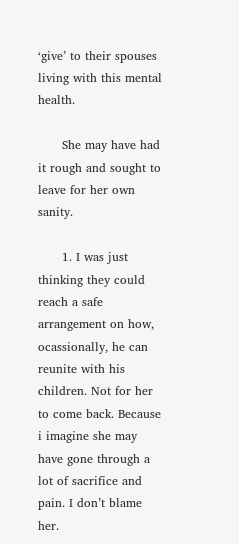‘give’ to their spouses living with this mental health.

      She may have had it rough and sought to leave for her own sanity.

      1. I was just thinking they could reach a safe arrangement on how, ocassionally, he can reunite with his children. Not for her to come back. Because i imagine she may have gone through a lot of sacrifice and pain. I don’t blame her.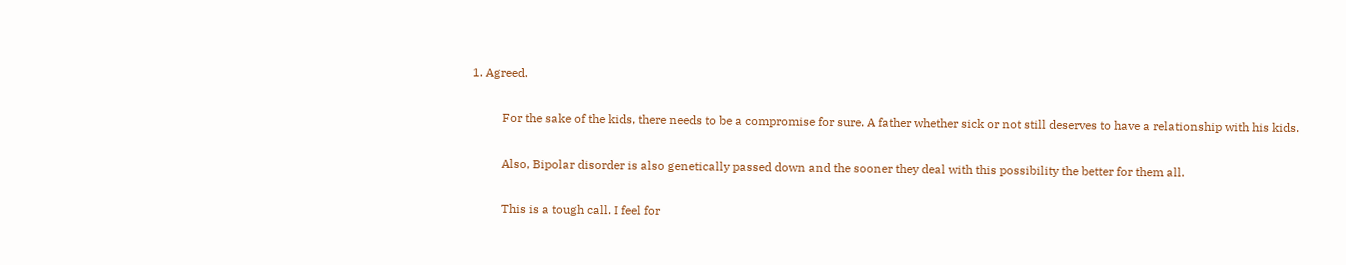1. Agreed.

          For the sake of the kids, there needs to be a compromise for sure. A father whether sick or not still deserves to have a relationship with his kids.

          Also, Bipolar disorder is also genetically passed down and the sooner they deal with this possibility the better for them all.

          This is a tough call. I feel for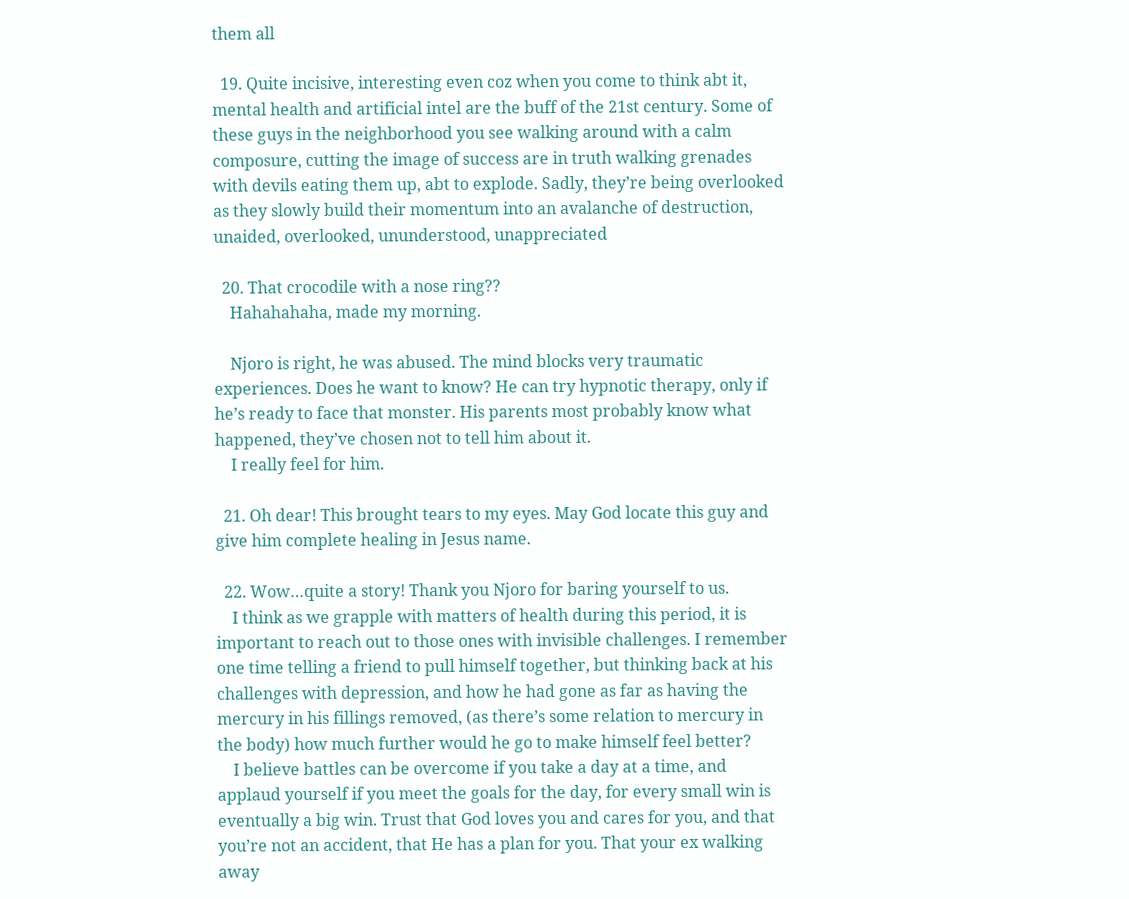them all

  19. Quite incisive, interesting even coz when you come to think abt it, mental health and artificial intel are the buff of the 21st century. Some of these guys in the neighborhood you see walking around with a calm composure, cutting the image of success are in truth walking grenades with devils eating them up, abt to explode. Sadly, they’re being overlooked as they slowly build their momentum into an avalanche of destruction, unaided, overlooked, ununderstood, unappreciated

  20. That crocodile with a nose ring??
    Hahahahaha, made my morning.

    Njoro is right, he was abused. The mind blocks very traumatic experiences. Does he want to know? He can try hypnotic therapy, only if he’s ready to face that monster. His parents most probably know what happened, they’ve chosen not to tell him about it.
    I really feel for him.

  21. Oh dear! This brought tears to my eyes. May God locate this guy and give him complete healing in Jesus name.

  22. Wow…quite a story! Thank you Njoro for baring yourself to us.
    I think as we grapple with matters of health during this period, it is important to reach out to those ones with invisible challenges. I remember one time telling a friend to pull himself together, but thinking back at his challenges with depression, and how he had gone as far as having the mercury in his fillings removed, (as there’s some relation to mercury in the body) how much further would he go to make himself feel better?
    I believe battles can be overcome if you take a day at a time, and applaud yourself if you meet the goals for the day, for every small win is eventually a big win. Trust that God loves you and cares for you, and that you’re not an accident, that He has a plan for you. That your ex walking away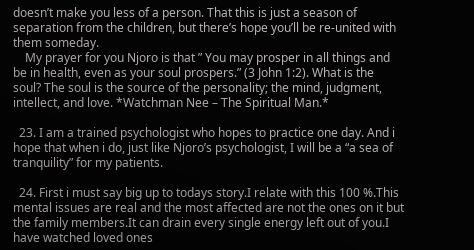doesn’t make you less of a person. That this is just a season of separation from the children, but there’s hope you’ll be re-united with them someday.
    My prayer for you Njoro is that ” You may prosper in all things and be in health, even as your soul prospers.” (3 John 1:2). What is the soul? The soul is the source of the personality; the mind, judgment, intellect, and love. *Watchman Nee – The Spiritual Man.*

  23. I am a trained psychologist who hopes to practice one day. And i hope that when i do, just like Njoro’s psychologist, I will be a “a sea of tranquility” for my patients.

  24. First i must say big up to todays story.I relate with this 100 %.This mental issues are real and the most affected are not the ones on it but the family members.It can drain every single energy left out of you.I have watched loved ones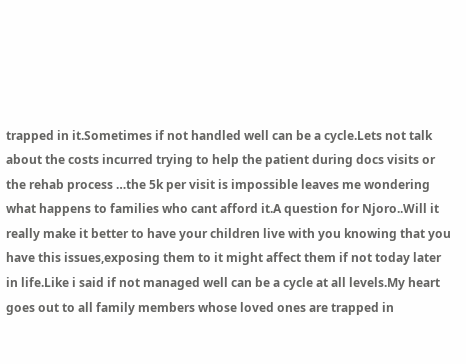trapped in it.Sometimes if not handled well can be a cycle.Lets not talk about the costs incurred trying to help the patient during docs visits or the rehab process …the 5k per visit is impossible leaves me wondering what happens to families who cant afford it.A question for Njoro..Will it really make it better to have your children live with you knowing that you have this issues,exposing them to it might affect them if not today later in life.Like i said if not managed well can be a cycle at all levels.My heart goes out to all family members whose loved ones are trapped in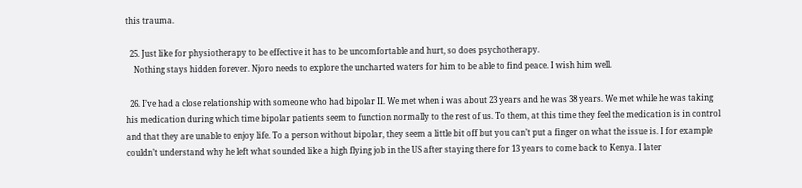this trauma.

  25. Just like for physiotherapy to be effective it has to be uncomfortable and hurt, so does psychotherapy.
    Nothing stays hidden forever. Njoro needs to explore the uncharted waters for him to be able to find peace. I wish him well.

  26. I’ve had a close relationship with someone who had bipolar II. We met when i was about 23 years and he was 38 years. We met while he was taking his medication during which time bipolar patients seem to function normally to the rest of us. To them, at this time they feel the medication is in control and that they are unable to enjoy life. To a person without bipolar, they seem a little bit off but you can’t put a finger on what the issue is. I for example couldn’t understand why he left what sounded like a high flying job in the US after staying there for 13 years to come back to Kenya. I later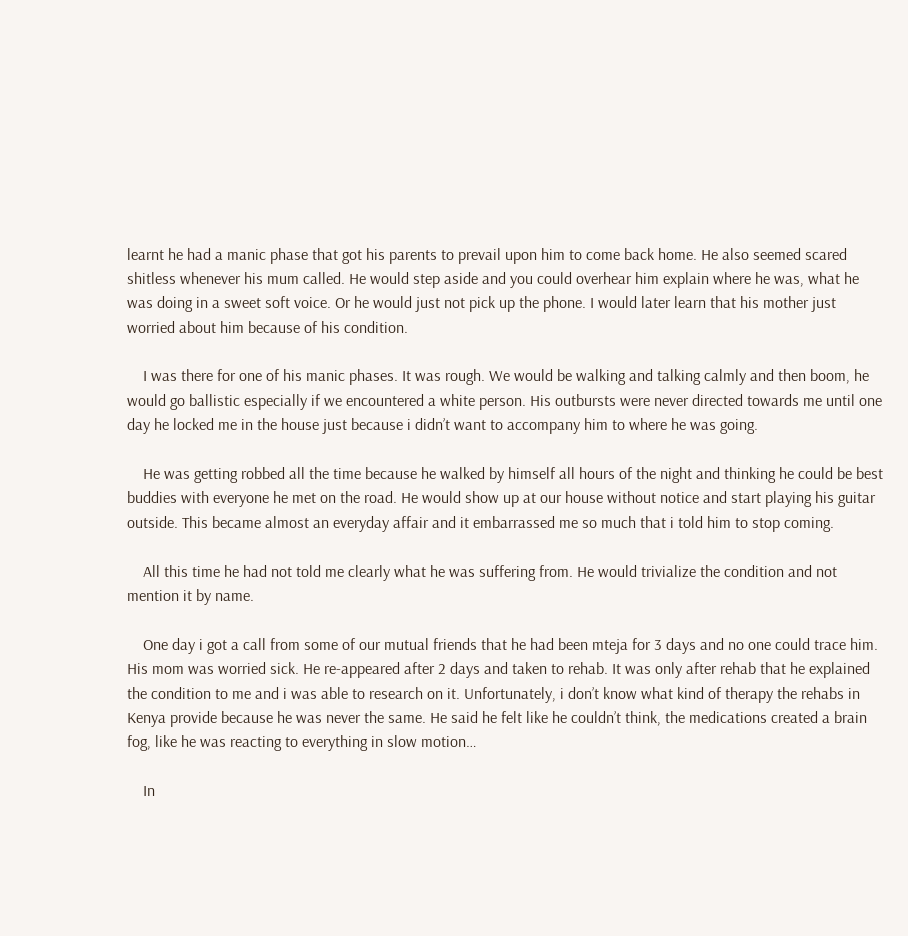learnt he had a manic phase that got his parents to prevail upon him to come back home. He also seemed scared shitless whenever his mum called. He would step aside and you could overhear him explain where he was, what he was doing in a sweet soft voice. Or he would just not pick up the phone. I would later learn that his mother just worried about him because of his condition.

    I was there for one of his manic phases. It was rough. We would be walking and talking calmly and then boom, he would go ballistic especially if we encountered a white person. His outbursts were never directed towards me until one day he locked me in the house just because i didn’t want to accompany him to where he was going.

    He was getting robbed all the time because he walked by himself all hours of the night and thinking he could be best buddies with everyone he met on the road. He would show up at our house without notice and start playing his guitar outside. This became almost an everyday affair and it embarrassed me so much that i told him to stop coming.

    All this time he had not told me clearly what he was suffering from. He would trivialize the condition and not mention it by name.

    One day i got a call from some of our mutual friends that he had been mteja for 3 days and no one could trace him. His mom was worried sick. He re-appeared after 2 days and taken to rehab. It was only after rehab that he explained the condition to me and i was able to research on it. Unfortunately, i don’t know what kind of therapy the rehabs in Kenya provide because he was never the same. He said he felt like he couldn’t think, the medications created a brain fog, like he was reacting to everything in slow motion…

    In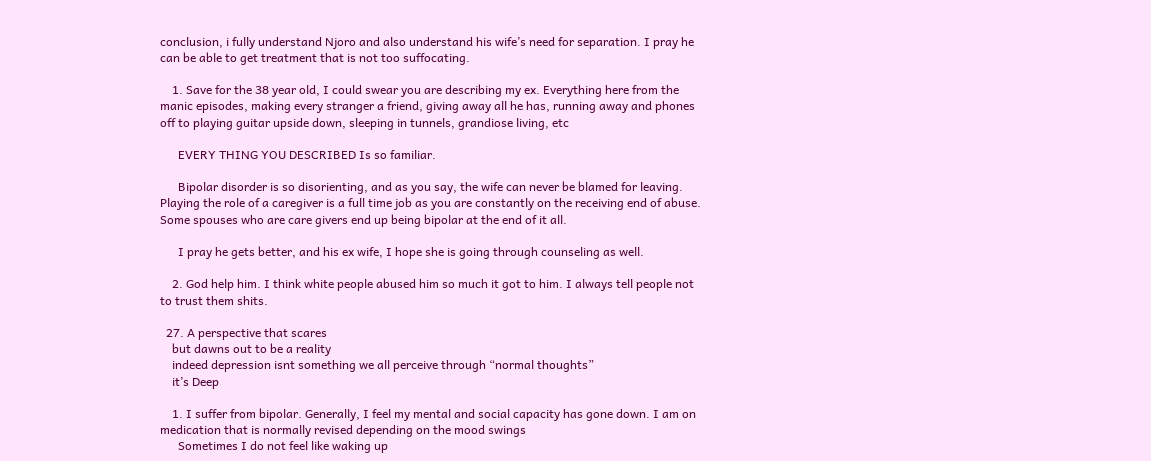conclusion, i fully understand Njoro and also understand his wife’s need for separation. I pray he can be able to get treatment that is not too suffocating.

    1. Save for the 38 year old, I could swear you are describing my ex. Everything here from the manic episodes, making every stranger a friend, giving away all he has, running away and phones off to playing guitar upside down, sleeping in tunnels, grandiose living, etc

      EVERY THING YOU DESCRIBED Is so familiar.

      Bipolar disorder is so disorienting, and as you say, the wife can never be blamed for leaving. Playing the role of a caregiver is a full time job as you are constantly on the receiving end of abuse. Some spouses who are care givers end up being bipolar at the end of it all.

      I pray he gets better, and his ex wife, I hope she is going through counseling as well.

    2. God help him. I think white people abused him so much it got to him. I always tell people not to trust them shits.

  27. A perspective that scares
    but dawns out to be a reality
    indeed depression isnt something we all perceive through “normal thoughts”
    it’s Deep

    1. I suffer from bipolar. Generally, I feel my mental and social capacity has gone down. I am on medication that is normally revised depending on the mood swings
      Sometimes I do not feel like waking up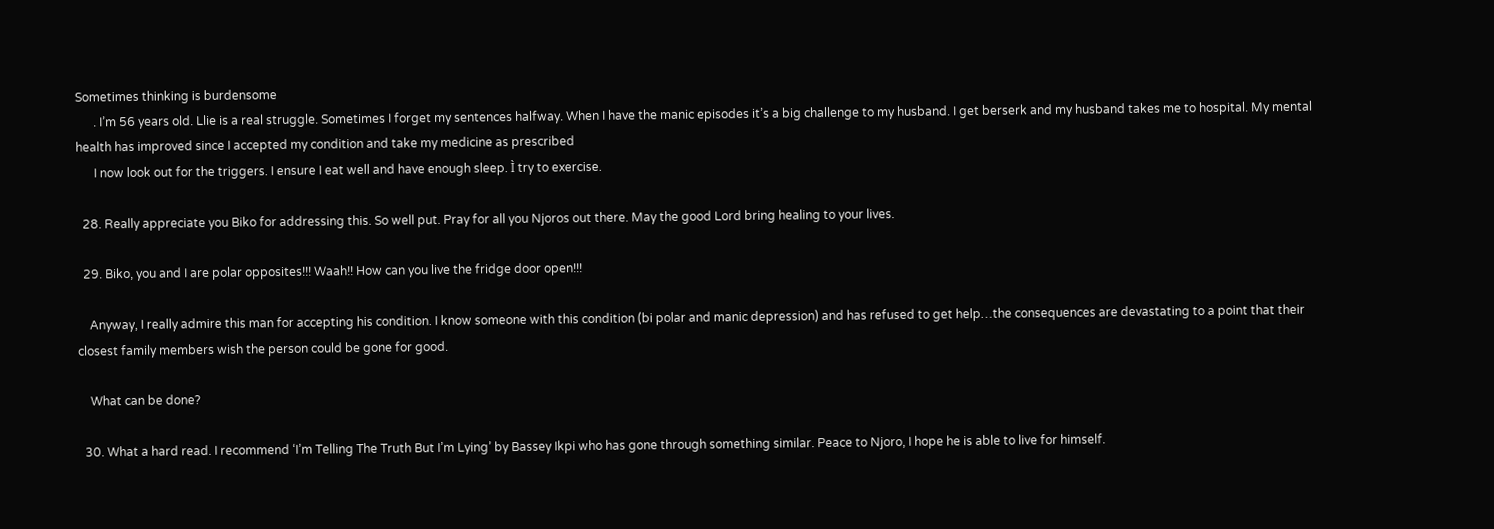Sometimes thinking is burdensome
      . I’m 56 years old. Llie is a real struggle. Sometimes I forget my sentences halfway. When I have the manic episodes it’s a big challenge to my husband. I get berserk and my husband takes me to hospital. My mental health has improved since I accepted my condition and take my medicine as prescribed
      I now look out for the triggers. I ensure I eat well and have enough sleep. Ì try to exercise.

  28. Really appreciate you Biko for addressing this. So well put. Pray for all you Njoros out there. May the good Lord bring healing to your lives.

  29. Biko, you and I are polar opposites!!! Waah!! How can you live the fridge door open!!!

    Anyway, I really admire this man for accepting his condition. I know someone with this condition (bi polar and manic depression) and has refused to get help…the consequences are devastating to a point that their closest family members wish the person could be gone for good.

    What can be done?

  30. What a hard read. I recommend ‘I’m Telling The Truth But I’m Lying’ by Bassey Ikpi who has gone through something similar. Peace to Njoro, I hope he is able to live for himself.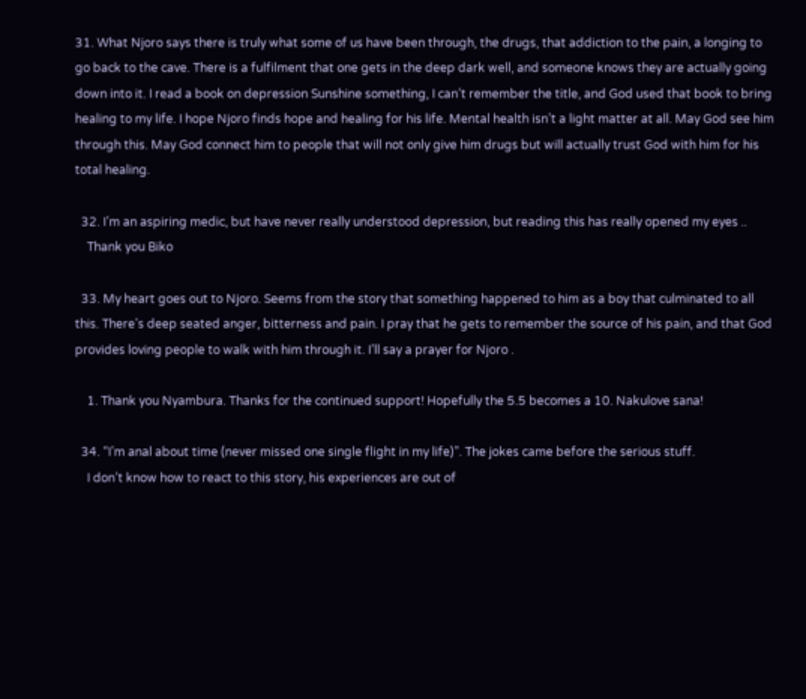31. What Njoro says there is truly what some of us have been through, the drugs, that addiction to the pain, a longing to go back to the cave. There is a fulfilment that one gets in the deep dark well, and someone knows they are actually going down into it. I read a book on depression Sunshine something, I can’t remember the title, and God used that book to bring healing to my life. I hope Njoro finds hope and healing for his life. Mental health isn’t a light matter at all. May God see him through this. May God connect him to people that will not only give him drugs but will actually trust God with him for his total healing.

  32. I’m an aspiring medic, but have never really understood depression, but reading this has really opened my eyes ..
    Thank you Biko

  33. My heart goes out to Njoro. Seems from the story that something happened to him as a boy that culminated to all this. There’s deep seated anger, bitterness and pain. I pray that he gets to remember the source of his pain, and that God provides loving people to walk with him through it. I’ll say a prayer for Njoro .

    1. Thank you Nyambura. Thanks for the continued support! Hopefully the 5.5 becomes a 10. Nakulove sana!

  34. “I’m anal about time (never missed one single flight in my life)”. The jokes came before the serious stuff.
    I don’t know how to react to this story, his experiences are out of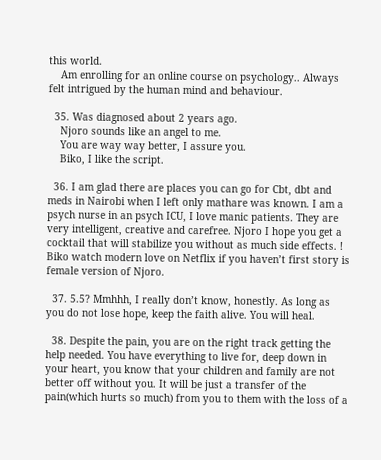this world.
    Am enrolling for an online course on psychology.. Always felt intrigued by the human mind and behaviour.

  35. Was diagnosed about 2 years ago.
    Njoro sounds like an angel to me.
    You are way way better, I assure you.
    Biko, I like the script.

  36. I am glad there are places you can go for Cbt, dbt and meds in Nairobi when I left only mathare was known. I am a psych nurse in an psych ICU, I love manic patients. They are very intelligent, creative and carefree. Njoro I hope you get a cocktail that will stabilize you without as much side effects. ! Biko watch modern love on Netflix if you haven’t first story is female version of Njoro.

  37. 5.5? Mmhhh, I really don’t know, honestly. As long as you do not lose hope, keep the faith alive. You will heal.

  38. Despite the pain, you are on the right track getting the help needed. You have everything to live for, deep down in your heart, you know that your children and family are not better off without you. It will be just a transfer of the pain(which hurts so much) from you to them with the loss of a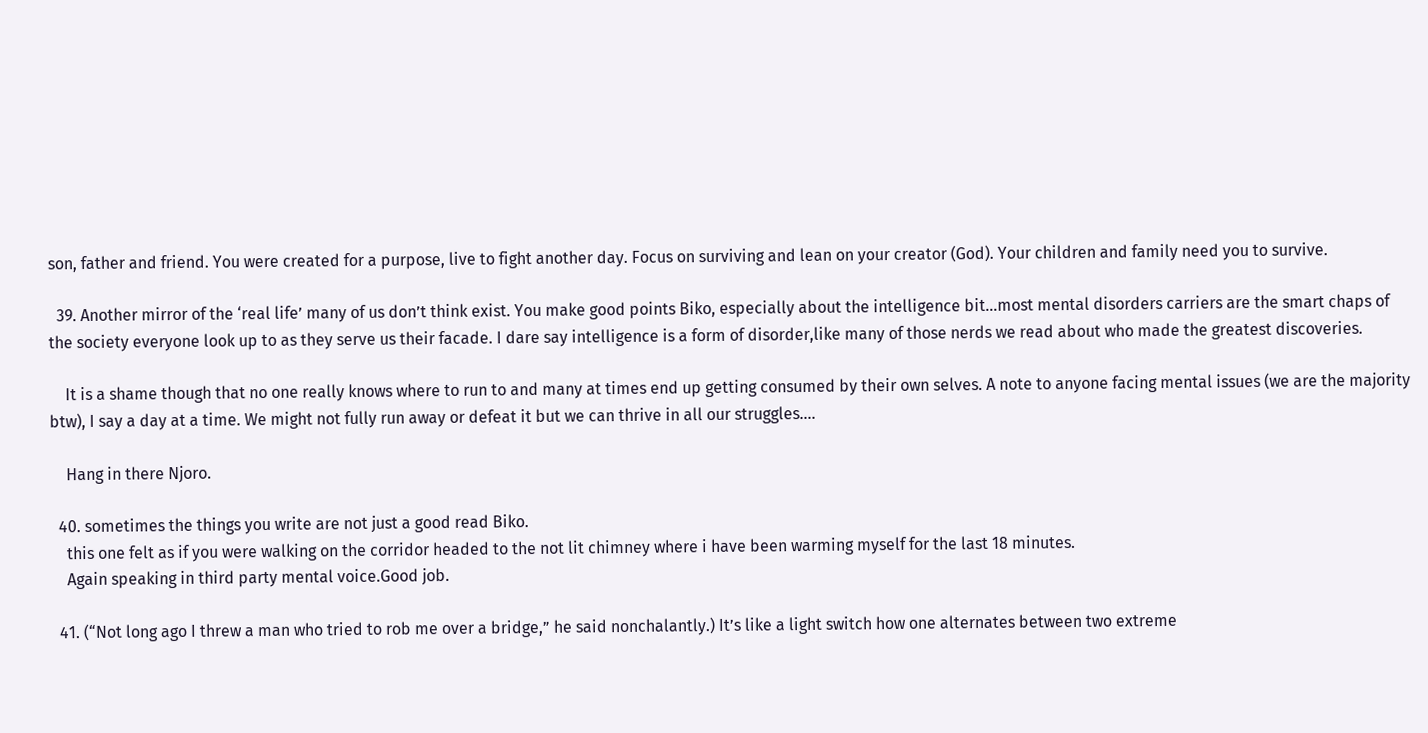son, father and friend. You were created for a purpose, live to fight another day. Focus on surviving and lean on your creator (God). Your children and family need you to survive.

  39. Another mirror of the ‘real life’ many of us don’t think exist. You make good points Biko, especially about the intelligence bit…most mental disorders carriers are the smart chaps of the society everyone look up to as they serve us their facade. I dare say intelligence is a form of disorder,like many of those nerds we read about who made the greatest discoveries.

    It is a shame though that no one really knows where to run to and many at times end up getting consumed by their own selves. A note to anyone facing mental issues (we are the majority btw), I say a day at a time. We might not fully run away or defeat it but we can thrive in all our struggles….

    Hang in there Njoro.

  40. sometimes the things you write are not just a good read Biko.
    this one felt as if you were walking on the corridor headed to the not lit chimney where i have been warming myself for the last 18 minutes.
    Again speaking in third party mental voice.Good job.

  41. (“Not long ago I threw a man who tried to rob me over a bridge,” he said nonchalantly.) It’s like a light switch how one alternates between two extreme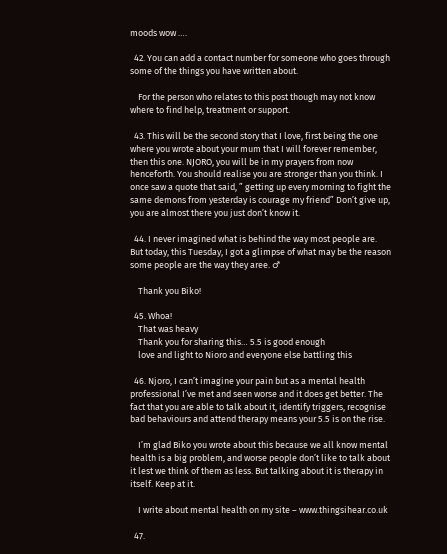moods wow ….

  42. You can add a contact number for someone who goes through some of the things you have written about.

    For the person who relates to this post though may not know where to find help, treatment or support.

  43. This will be the second story that I love, first being the one where you wrote about your mum that I will forever remember, then this one. NJORO, you will be in my prayers from now henceforth. You should realise you are stronger than you think. I once saw a quote that said, ” getting up every morning to fight the same demons from yesterday is courage my friend” Don’t give up, you are almost there you just don’t know it.

  44. I never imagined what is behind the way most people are. But today, this Tuesday, I got a glimpse of what may be the reason some people are the way they aree. ♂

    Thank you Biko!

  45. Whoa!
    That was heavy
    Thank you for sharing this… 5.5 is good enough
    love and light to Nioro and everyone else battling this

  46. Njoro, I can’t imagine your pain but as a mental health professional I’ve met and seen worse and it does get better. The fact that you are able to talk about it, identify triggers, recognise bad behaviours and attend therapy means your 5.5 is on the rise.

    I’m glad Biko you wrote about this because we all know mental health is a big problem, and worse people don’t like to talk about it lest we think of them as less. But talking about it is therapy in itself. Keep at it.

    I write about mental health on my site – www.thingsihear.co.uk

  47.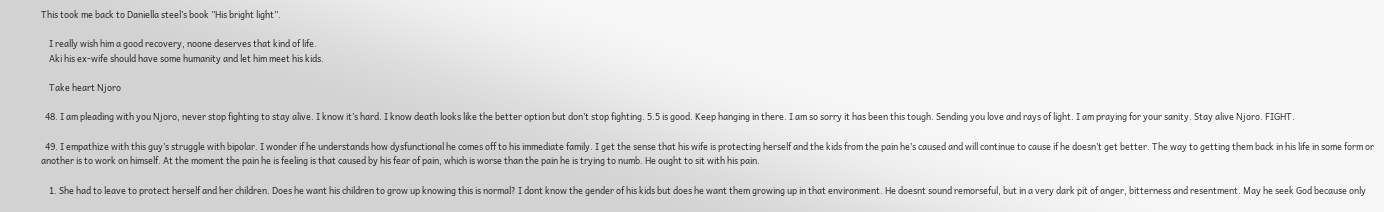This took me back to Daniella steel’s book ”His bright light”.

    I really wish him a good recovery, noone deserves that kind of life.
    Aki his ex-wife should have some humanity and let him meet his kids.

    Take heart Njoro

  48. I am pleading with you Njoro, never stop fighting to stay alive. I know it’s hard. I know death looks like the better option but don’t stop fighting. 5.5 is good. Keep hanging in there. I am so sorry it has been this tough. Sending you love and rays of light. I am praying for your sanity. Stay alive Njoro. FIGHT.

  49. I empathize with this guy’s struggle with bipolar. I wonder if he understands how dysfunctional he comes off to his immediate family. I get the sense that his wife is protecting herself and the kids from the pain he’s caused and will continue to cause if he doesn’t get better. The way to getting them back in his life in some form or another is to work on himself. At the moment the pain he is feeling is that caused by his fear of pain, which is worse than the pain he is trying to numb. He ought to sit with his pain.

    1. She had to leave to protect herself and her children. Does he want his children to grow up knowing this is normal? I dont know the gender of his kids but does he want them growing up in that environment. He doesnt sound remorseful, but in a very dark pit of anger, bitterness and resentment. May he seek God because only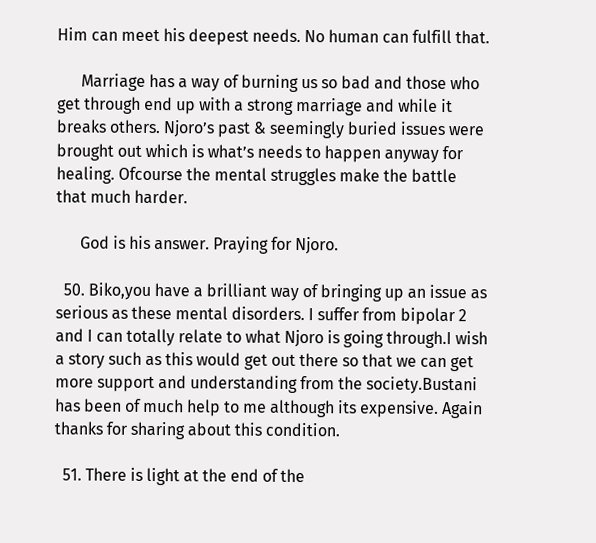Him can meet his deepest needs. No human can fulfill that.

      Marriage has a way of burning us so bad and those who get through end up with a strong marriage and while it breaks others. Njoro’s past & seemingly buried issues were brought out which is what’s needs to happen anyway for healing. Ofcourse the mental struggles make the battle that much harder.

      God is his answer. Praying for Njoro.

  50. Biko,you have a brilliant way of bringing up an issue as serious as these mental disorders. I suffer from bipolar 2 and I can totally relate to what Njoro is going through.I wish a story such as this would get out there so that we can get more support and understanding from the society.Bustani has been of much help to me although its expensive. Again thanks for sharing about this condition.

  51. There is light at the end of the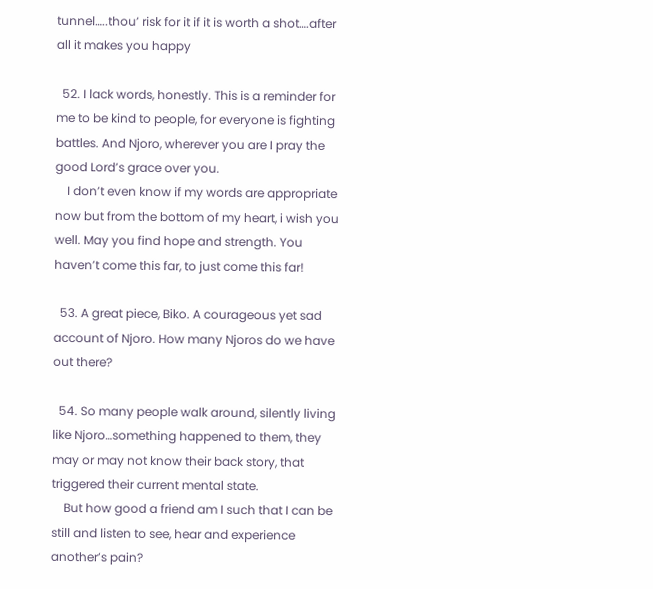tunnel…..thou’ risk for it if it is worth a shot….after all it makes you happy

  52. I lack words, honestly. This is a reminder for me to be kind to people, for everyone is fighting battles. And Njoro, wherever you are I pray the good Lord’s grace over you.
    I don’t even know if my words are appropriate now but from the bottom of my heart, i wish you well. May you find hope and strength. You haven’t come this far, to just come this far!

  53. A great piece, Biko. A courageous yet sad account of Njoro. How many Njoros do we have out there?

  54. So many people walk around, silently living like Njoro…something happened to them, they may or may not know their back story, that triggered their current mental state.
    But how good a friend am I such that I can be still and listen to see, hear and experience another’s pain?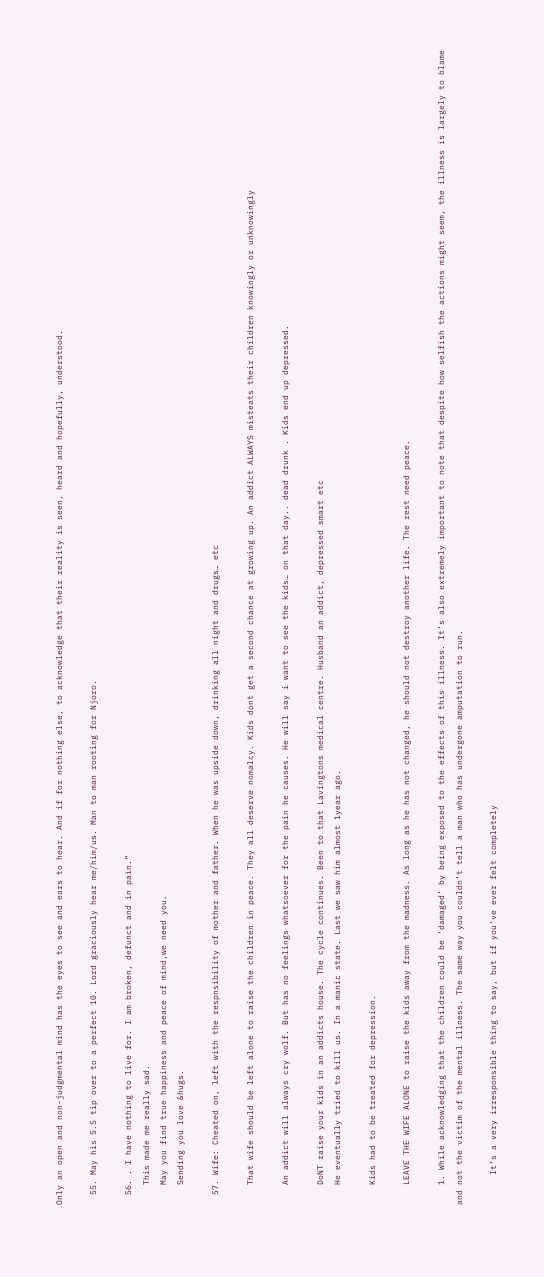Only an open and non-judgmental mind has the eyes to see and ears to hear. And if for nothing else, to acknowledge that their reality is seen, heard and hopefully, understood.

  55. May his 5.5 tip over to a perfect 10. Lord graciously hear me/him/us. Man to man rooting for Njoro.

  56. . I have nothing to live for. I am broken, defunct and in pain.”
    This made me really sad.
    May you find true happiness and peace of mind,we need you.
    Sending you love &hugs.

  57. Wife: Cheated on, left with the respnsibility of mother and father. When he was upside down, drinking all night and drugs… etc

    That wife should be left alone to raise the children in peace. They all deserve nomalcy. Kids dont get a second chance at growing up. An addict ALWAYS misteats their children knowingly or unknowingly

    An addict will always cry wolf. But has no feelings whatsoever for the pain he causes. He will say i want to see the kids… on that day.. dead drunk . Kids end up depressed.

    DoNT raise your kids in an addicts house. The cycle continues. Been to that Lavingtons medical centre. Husband an addict, depressed smart etc
    He eventually tried to kill us. In a manic state. Last we saw him almost 1year ago.

    Kids had to be treated for depression.

    LEAVE THE WIFE ALONE to raise the kids away from the madness. As long as he has not changed, he should not destroy another life. The rest need peace.

    1. While acknowledging that the children could be ‘damaged’ by being exposed to the effects of this illness. It’s also extremely important to note that despite how selfish the actions might seem, the illness is largely to blame and not the victim of the mental illness. The same way you couldn’t tell a man who has undergone amputation to run.

      It’s a very irresponsible thing to say, but if you’ve ever felt completely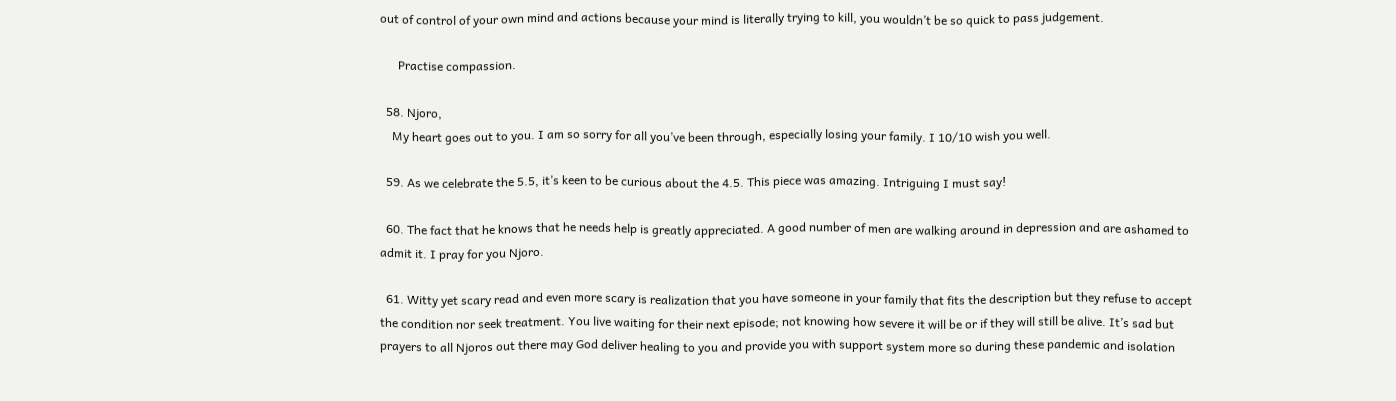out of control of your own mind and actions because your mind is literally trying to kill, you wouldn’t be so quick to pass judgement.

      Practise compassion.

  58. Njoro,
    My heart goes out to you. I am so sorry for all you’ve been through, especially losing your family. I 10/10 wish you well.

  59. As we celebrate the 5.5, it’s keen to be curious about the 4.5. This piece was amazing. Intriguing I must say!

  60. The fact that he knows that he needs help is greatly appreciated. A good number of men are walking around in depression and are ashamed to admit it. I pray for you Njoro.

  61. Witty yet scary read and even more scary is realization that you have someone in your family that fits the description but they refuse to accept the condition nor seek treatment. You live waiting for their next episode; not knowing how severe it will be or if they will still be alive. It’s sad but prayers to all Njoros out there may God deliver healing to you and provide you with support system more so during these pandemic and isolation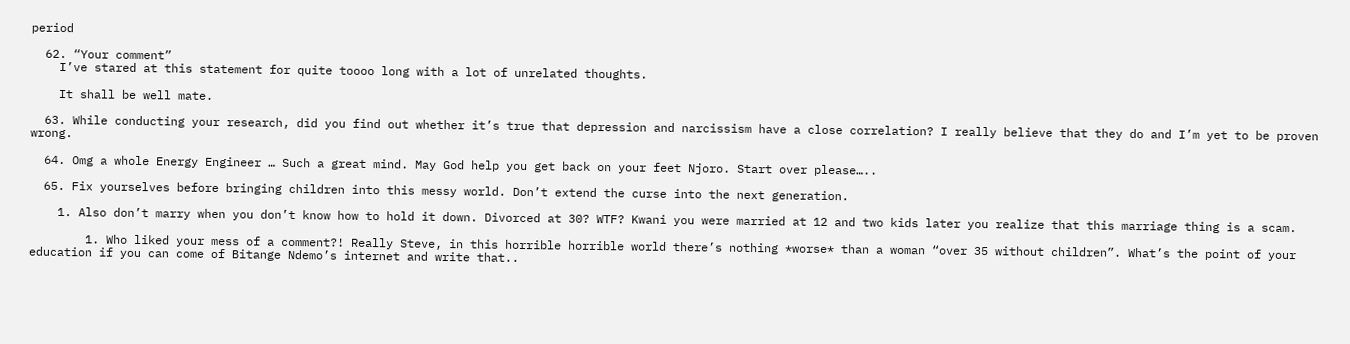period

  62. “Your comment”
    I’ve stared at this statement for quite toooo long with a lot of unrelated thoughts.

    It shall be well mate.

  63. While conducting your research, did you find out whether it’s true that depression and narcissism have a close correlation? I really believe that they do and I’m yet to be proven wrong.

  64. Omg a whole Energy Engineer … Such a great mind. May God help you get back on your feet Njoro. Start over please…..

  65. Fix yourselves before bringing children into this messy world. Don’t extend the curse into the next generation.

    1. Also don’t marry when you don’t know how to hold it down. Divorced at 30? WTF? Kwani you were married at 12 and two kids later you realize that this marriage thing is a scam.

        1. Who liked your mess of a comment?! Really Steve, in this horrible horrible world there’s nothing *worse* than a woman “over 35 without children”. What’s the point of your education if you can come of Bitange Ndemo’s internet and write that..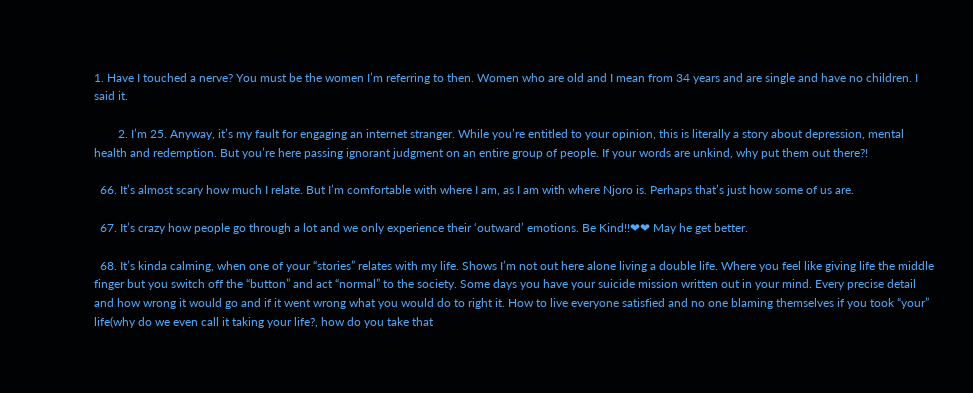1. Have I touched a nerve? You must be the women I’m referring to then. Women who are old and I mean from 34 years and are single and have no children. I said it.

        2. I’m 25. Anyway, it’s my fault for engaging an internet stranger. While you’re entitled to your opinion, this is literally a story about depression, mental health and redemption. But you’re here passing ignorant judgment on an entire group of people. If your words are unkind, why put them out there?!

  66. It’s almost scary how much I relate. But I’m comfortable with where I am, as I am with where Njoro is. Perhaps that’s just how some of us are.

  67. It’s crazy how people go through a lot and we only experience their ‘outward’ emotions. Be Kind!!❤❤ May he get better.

  68. It’s kinda calming, when one of your “stories” relates with my life. Shows I’m not out here alone living a double life. Where you feel like giving life the middle finger but you switch off the “button” and act “normal” to the society. Some days you have your suicide mission written out in your mind. Every precise detail and how wrong it would go and if it went wrong what you would do to right it. How to live everyone satisfied and no one blaming themselves if you took “your” life(why do we even call it taking your life?, how do you take that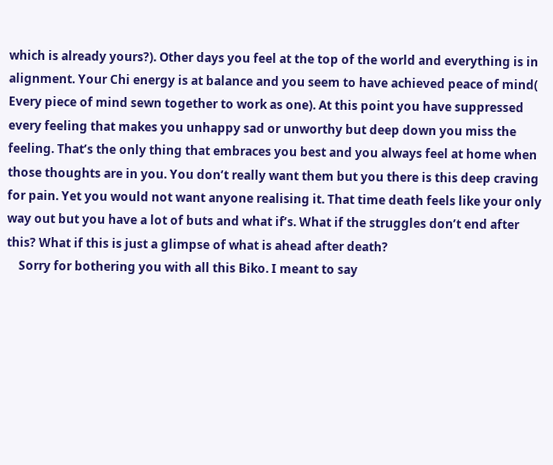which is already yours?). Other days you feel at the top of the world and everything is in alignment. Your Chi energy is at balance and you seem to have achieved peace of mind( Every piece of mind sewn together to work as one). At this point you have suppressed every feeling that makes you unhappy sad or unworthy but deep down you miss the feeling. That’s the only thing that embraces you best and you always feel at home when those thoughts are in you. You don’t really want them but you there is this deep craving for pain. Yet you would not want anyone realising it. That time death feels like your only way out but you have a lot of buts and what if’s. What if the struggles don’t end after this? What if this is just a glimpse of what is ahead after death?
    Sorry for bothering you with all this Biko. I meant to say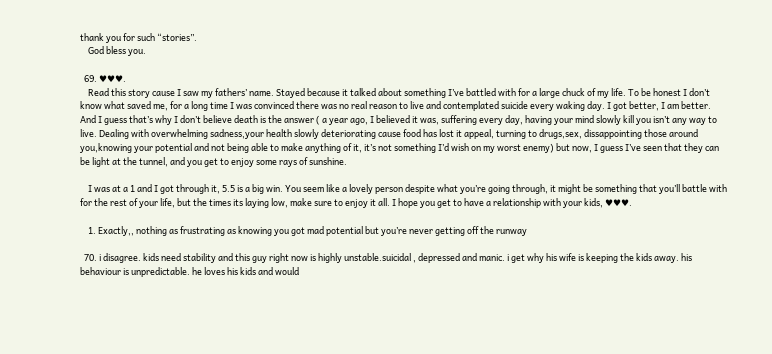thank you for such “stories”.
    God bless you.

  69. ♥♥♥.
    Read this story cause I saw my fathers’ name. Stayed because it talked about something I’ve battled with for a large chuck of my life. To be honest I don’t know what saved me, for a long time I was convinced there was no real reason to live and contemplated suicide every waking day. I got better, I am better. And I guess that’s why I don’t believe death is the answer ( a year ago, I believed it was, suffering every day, having your mind slowly kill you isn’t any way to live. Dealing with overwhelming sadness,your health slowly deteriorating cause food has lost it appeal, turning to drugs,sex, dissappointing those around you,knowing your potential and not being able to make anything of it, it’s not something I’d wish on my worst enemy) but now, I guess I’ve seen that they can be light at the tunnel, and you get to enjoy some rays of sunshine.

    I was at a 1 and I got through it, 5.5 is a big win. You seem like a lovely person despite what you’re going through, it might be something that you’ll battle with for the rest of your life, but the times its laying low, make sure to enjoy it all. I hope you get to have a relationship with your kids, ♥♥♥.

    1. Exactly,, nothing as frustrating as knowing you got mad potential but you’re never getting off the runway

  70. i disagree. kids need stability and this guy right now is highly unstable.suicidal , depressed and manic. i get why his wife is keeping the kids away. his behaviour is unpredictable. he loves his kids and would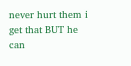never hurt them i get that BUT he can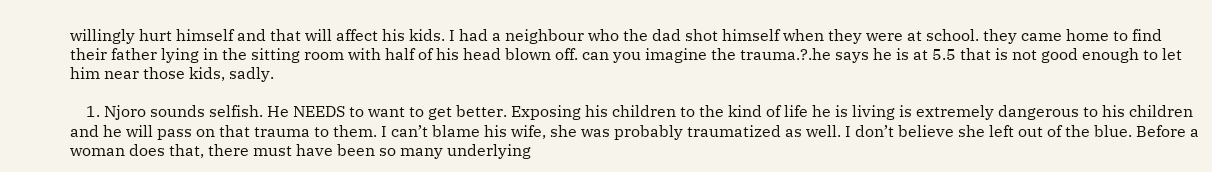willingly hurt himself and that will affect his kids. I had a neighbour who the dad shot himself when they were at school. they came home to find their father lying in the sitting room with half of his head blown off. can you imagine the trauma.?.he says he is at 5.5 that is not good enough to let him near those kids, sadly.

    1. Njoro sounds selfish. He NEEDS to want to get better. Exposing his children to the kind of life he is living is extremely dangerous to his children and he will pass on that trauma to them. I can’t blame his wife, she was probably traumatized as well. I don’t believe she left out of the blue. Before a woman does that, there must have been so many underlying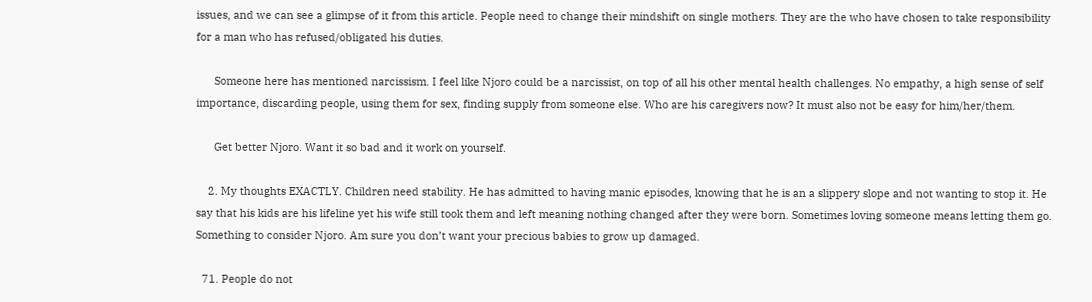issues, and we can see a glimpse of it from this article. People need to change their mindshift on single mothers. They are the who have chosen to take responsibility for a man who has refused/obligated his duties.

      Someone here has mentioned narcissism. I feel like Njoro could be a narcissist, on top of all his other mental health challenges. No empathy, a high sense of self importance, discarding people, using them for sex, finding supply from someone else. Who are his caregivers now? It must also not be easy for him/her/them.

      Get better Njoro. Want it so bad and it work on yourself.

    2. My thoughts EXACTLY. Children need stability. He has admitted to having manic episodes, knowing that he is an a slippery slope and not wanting to stop it. He say that his kids are his lifeline yet his wife still took them and left meaning nothing changed after they were born. Sometimes loving someone means letting them go. Something to consider Njoro. Am sure you don’t want your precious babies to grow up damaged.

  71. People do not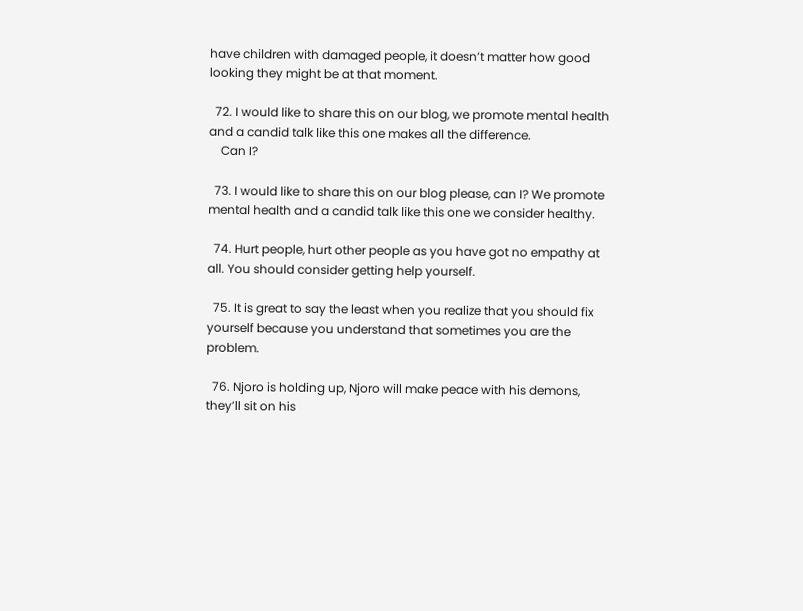have children with damaged people, it doesn’t matter how good looking they might be at that moment.

  72. I would like to share this on our blog, we promote mental health and a candid talk like this one makes all the difference.
    Can I?

  73. I would like to share this on our blog please, can I? We promote mental health and a candid talk like this one we consider healthy.

  74. Hurt people, hurt other people as you have got no empathy at all. You should consider getting help yourself.

  75. It is great to say the least when you realize that you should fix yourself because you understand that sometimes you are the problem.

  76. Njoro is holding up, Njoro will make peace with his demons, they’ll sit on his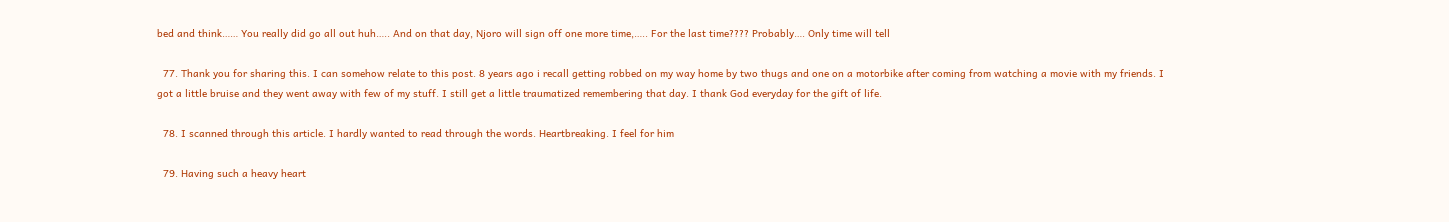bed and think…… You really did go all out huh….. And on that day, Njoro will sign off one more time,….. For the last time???? Probably…. Only time will tell

  77. Thank you for sharing this. I can somehow relate to this post. 8 years ago i recall getting robbed on my way home by two thugs and one on a motorbike after coming from watching a movie with my friends. I got a little bruise and they went away with few of my stuff. I still get a little traumatized remembering that day. I thank God everyday for the gift of life.

  78. I scanned through this article. I hardly wanted to read through the words. Heartbreaking. I feel for him

  79. Having such a heavy heart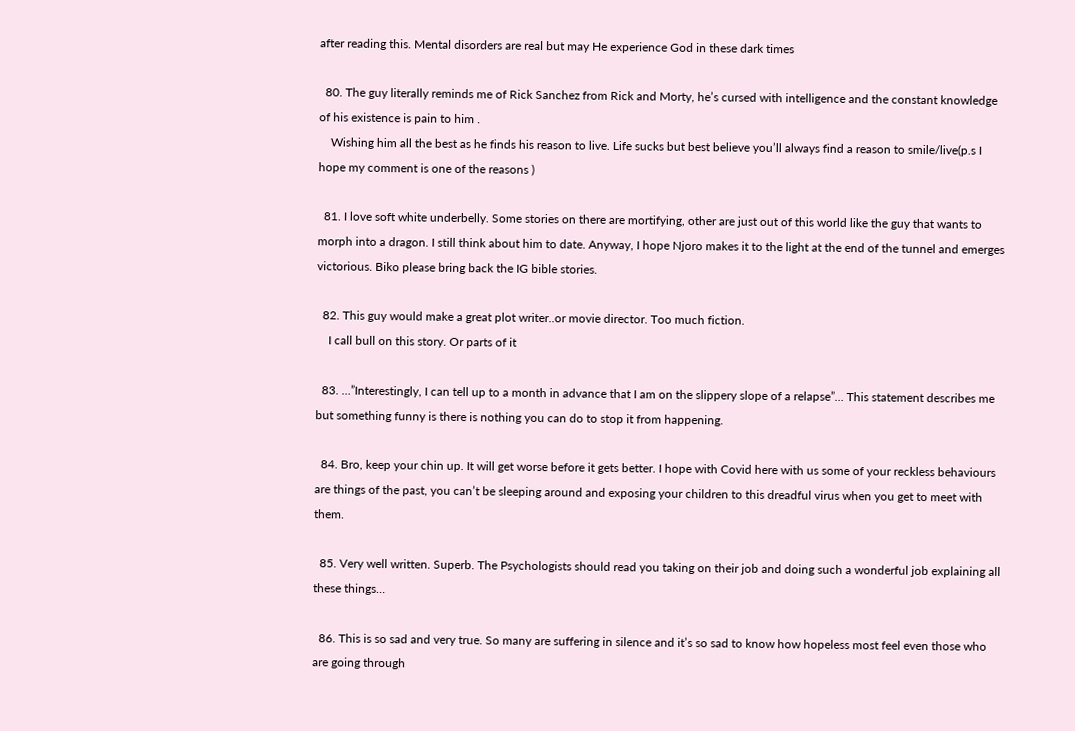after reading this. Mental disorders are real but may He experience God in these dark times

  80. The guy literally reminds me of Rick Sanchez from Rick and Morty, he’s cursed with intelligence and the constant knowledge of his existence is pain to him .
    Wishing him all the best as he finds his reason to live. Life sucks but best believe you’ll always find a reason to smile/live(p.s I hope my comment is one of the reasons )

  81. I love soft white underbelly. Some stories on there are mortifying, other are just out of this world like the guy that wants to morph into a dragon. I still think about him to date. Anyway, I hope Njoro makes it to the light at the end of the tunnel and emerges victorious. Biko please bring back the IG bible stories.

  82. This guy would make a great plot writer..or movie director. Too much fiction.
    I call bull on this story. Or parts of it

  83. …”Interestingly, I can tell up to a month in advance that I am on the slippery slope of a relapse”… This statement describes me but something funny is there is nothing you can do to stop it from happening.

  84. Bro, keep your chin up. It will get worse before it gets better. I hope with Covid here with us some of your reckless behaviours are things of the past, you can’t be sleeping around and exposing your children to this dreadful virus when you get to meet with them.

  85. Very well written. Superb. The Psychologists should read you taking on their job and doing such a wonderful job explaining all these things…

  86. This is so sad and very true. So many are suffering in silence and it’s so sad to know how hopeless most feel even those who are going through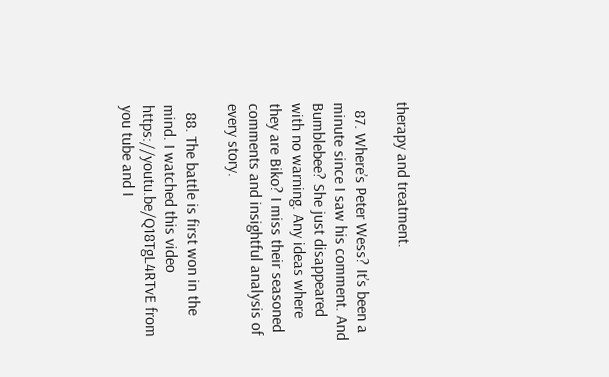therapy and treatment.

  87. Where’s Peter Wess? It’s been a minute since I saw his comment. And Bumblebee? She just disappeared with no warning. Any ideas where they are Biko? I miss their seasoned comments and insightful analysis of every story.

  88. The battle is first won in the mind. I watched this video https://youtu.be/Q18TgL4RTvE from you tube and I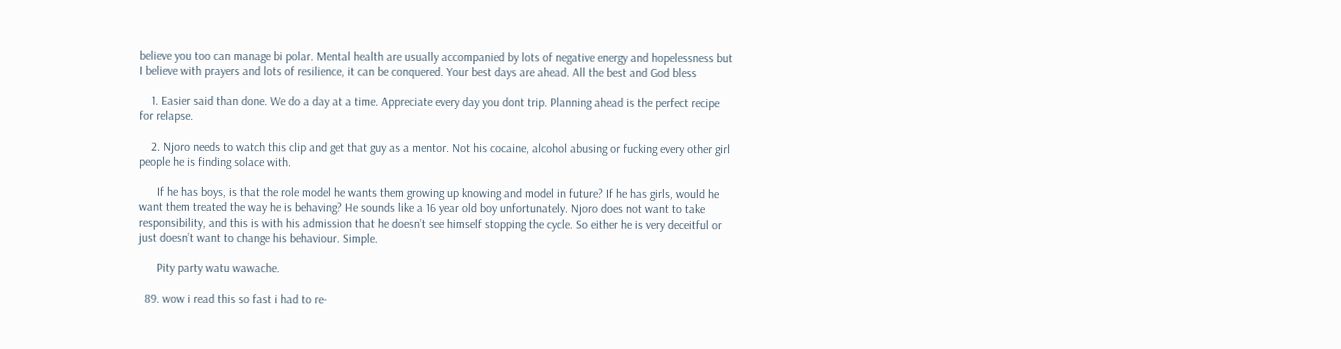believe you too can manage bi polar. Mental health are usually accompanied by lots of negative energy and hopelessness but I believe with prayers and lots of resilience, it can be conquered. Your best days are ahead. All the best and God bless

    1. Easier said than done. We do a day at a time. Appreciate every day you dont trip. Planning ahead is the perfect recipe for relapse.

    2. Njoro needs to watch this clip and get that guy as a mentor. Not his cocaine, alcohol abusing or fucking every other girl people he is finding solace with.

      If he has boys, is that the role model he wants them growing up knowing and model in future? If he has girls, would he want them treated the way he is behaving? He sounds like a 16 year old boy unfortunately. Njoro does not want to take responsibility, and this is with his admission that he doesn’t see himself stopping the cycle. So either he is very deceitful or just doesn’t want to change his behaviour. Simple.

      Pity party watu wawache.

  89. wow i read this so fast i had to re-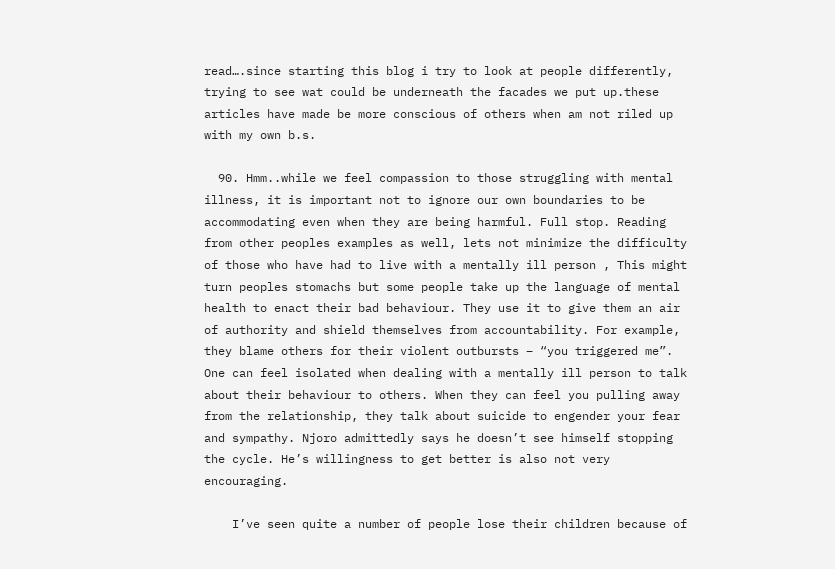read….since starting this blog i try to look at people differently, trying to see wat could be underneath the facades we put up.these articles have made be more conscious of others when am not riled up with my own b.s.

  90. Hmm..while we feel compassion to those struggling with mental illness, it is important not to ignore our own boundaries to be accommodating even when they are being harmful. Full stop. Reading from other peoples examples as well, lets not minimize the difficulty of those who have had to live with a mentally ill person , This might turn peoples stomachs but some people take up the language of mental health to enact their bad behaviour. They use it to give them an air of authority and shield themselves from accountability. For example, they blame others for their violent outbursts – “you triggered me”. One can feel isolated when dealing with a mentally ill person to talk about their behaviour to others. When they can feel you pulling away from the relationship, they talk about suicide to engender your fear and sympathy. Njoro admittedly says he doesn’t see himself stopping the cycle. He’s willingness to get better is also not very encouraging.

    I’ve seen quite a number of people lose their children because of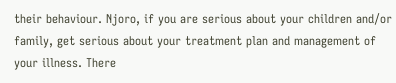their behaviour. Njoro, if you are serious about your children and/or family, get serious about your treatment plan and management of your illness. There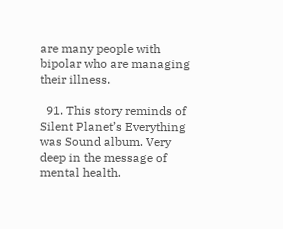are many people with bipolar who are managing their illness.

  91. This story reminds of Silent Planet’s Everything was Sound album. Very deep in the message of mental health.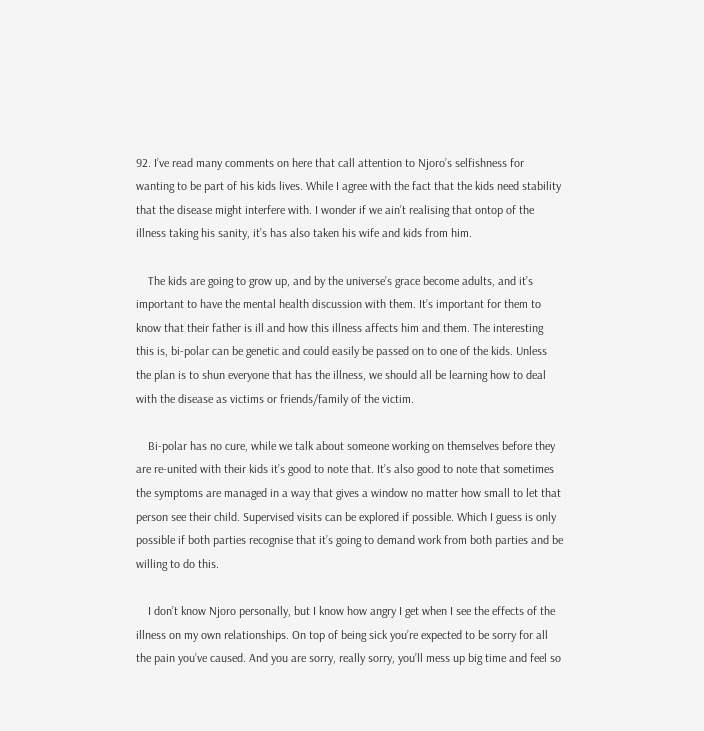92. I’ve read many comments on here that call attention to Njoro’s selfishness for wanting to be part of his kids lives. While I agree with the fact that the kids need stability that the disease might interfere with. I wonder if we ain’t realising that ontop of the illness taking his sanity, it’s has also taken his wife and kids from him.

    The kids are going to grow up, and by the universe’s grace become adults, and it’s important to have the mental health discussion with them. It’s important for them to know that their father is ill and how this illness affects him and them. The interesting this is, bi-polar can be genetic and could easily be passed on to one of the kids. Unless the plan is to shun everyone that has the illness, we should all be learning how to deal with the disease as victims or friends/family of the victim.

    Bi-polar has no cure, while we talk about someone working on themselves before they are re-united with their kids it’s good to note that. It’s also good to note that sometimes the symptoms are managed in a way that gives a window no matter how small to let that person see their child. Supervised visits can be explored if possible. Which I guess is only possible if both parties recognise that it’s going to demand work from both parties and be willing to do this.

    I don’t know Njoro personally, but I know how angry I get when I see the effects of the illness on my own relationships. On top of being sick you’re expected to be sorry for all the pain you’ve caused. And you are sorry, really sorry, you’ll mess up big time and feel so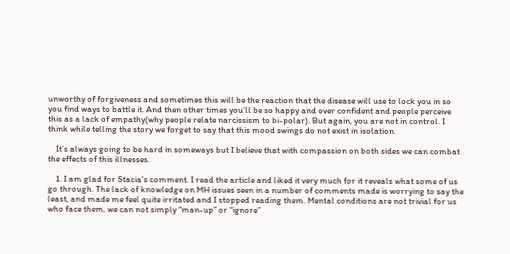unworthy of forgiveness and sometimes this will be the reaction that the disease will use to lock you in so you find ways to battle it. And then other times you’ll be so happy and over confident and people perceive this as a lack of empathy(why people relate narcissism to bi-polar). But again, you are not in control. I think while telling the story we forget to say that this mood swings do not exist in isolation.

    It’s always going to be hard in someways but I believe that with compassion on both sides we can combat the effects of this illnesses.

    1. I am glad for Stacia’s comment. I read the article and liked it very much for it reveals what some of us go through. The lack of knowledge on MH issues seen in a number of comments made is worrying to say the least, and made me feel quite irritated and I stopped reading them. Mental conditions are not trivial for us who face them, we can not simply “man-up” or “ignore”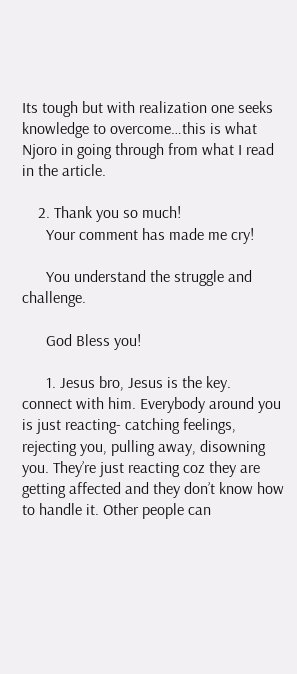Its tough but with realization one seeks knowledge to overcome…this is what Njoro in going through from what I read in the article.

    2. Thank you so much!
      Your comment has made me cry!

      You understand the struggle and challenge.

      God Bless you!

      1. Jesus bro, Jesus is the key. connect with him. Everybody around you is just reacting- catching feelings, rejecting you, pulling away, disowning you. They’re just reacting coz they are getting affected and they don’t know how to handle it. Other people can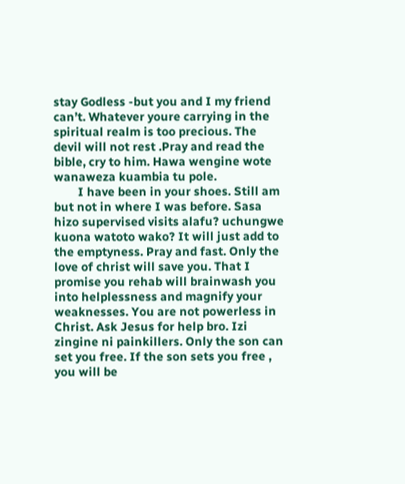stay Godless -but you and I my friend can’t. Whatever youre carrying in the spiritual realm is too precious. The devil will not rest .Pray and read the bible, cry to him. Hawa wengine wote wanaweza kuambia tu pole.
        I have been in your shoes. Still am but not in where I was before. Sasa hizo supervised visits alafu? uchungwe kuona watoto wako? It will just add to the emptyness. Pray and fast. Only the love of christ will save you. That I promise you rehab will brainwash you into helplessness and magnify your weaknesses. You are not powerless in Christ. Ask Jesus for help bro. Izi zingine ni painkillers. Only the son can set you free. If the son sets you free , you will be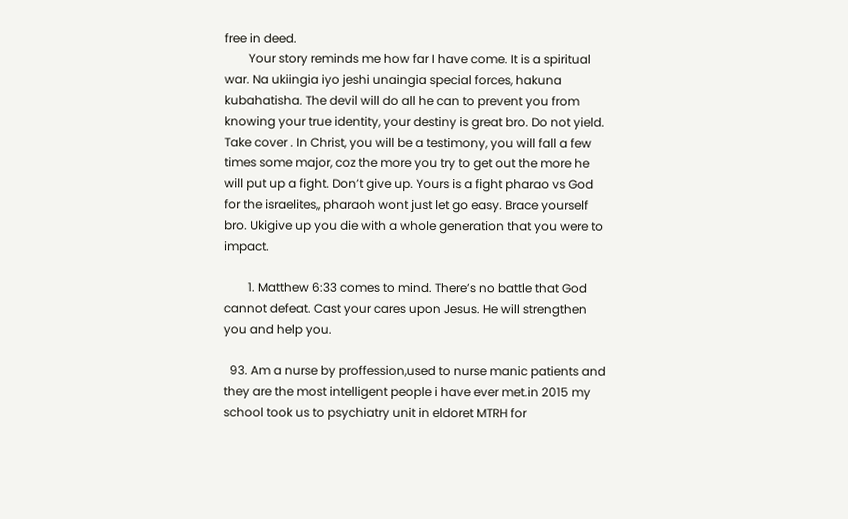free in deed.
        Your story reminds me how far I have come. It is a spiritual war. Na ukiingia iyo jeshi unaingia special forces, hakuna kubahatisha. The devil will do all he can to prevent you from knowing your true identity, your destiny is great bro. Do not yield. Take cover . In Christ, you will be a testimony, you will fall a few times some major, coz the more you try to get out the more he will put up a fight. Don’t give up. Yours is a fight pharao vs God for the israelites,, pharaoh wont just let go easy. Brace yourself bro. Ukigive up you die with a whole generation that you were to impact.

        1. Matthew 6:33 comes to mind. There’s no battle that God cannot defeat. Cast your cares upon Jesus. He will strengthen you and help you.

  93. Am a nurse by proffession,used to nurse manic patients and they are the most intelligent people i have ever met.in 2015 my school took us to psychiatry unit in eldoret MTRH for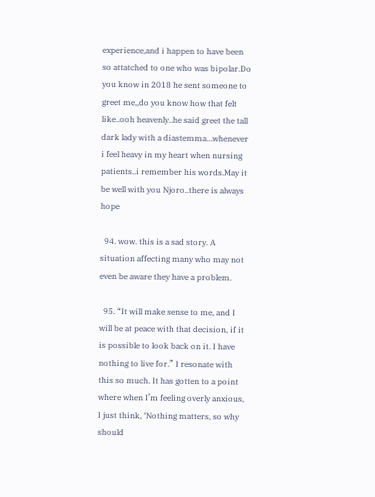experience,and i happen to have been so attatched to one who was bipolar.Do you know in 2018 he sent someone to greet me,,do you know how that felt like..ooh heavenly..he said greet the tall dark lady with a diastemma…whenever i feel heavy in my heart when nursing patients..i remember his words.May it be well with you Njoro..there is always hope

  94. wow. this is a sad story. A situation affecting many who may not even be aware they have a problem.

  95. “It will make sense to me, and I will be at peace with that decision, if it is possible to look back on it. I have nothing to live for.” I resonate with this so much. It has gotten to a point where when I’m feeling overly anxious, I just think, ‘Nothing matters, so why should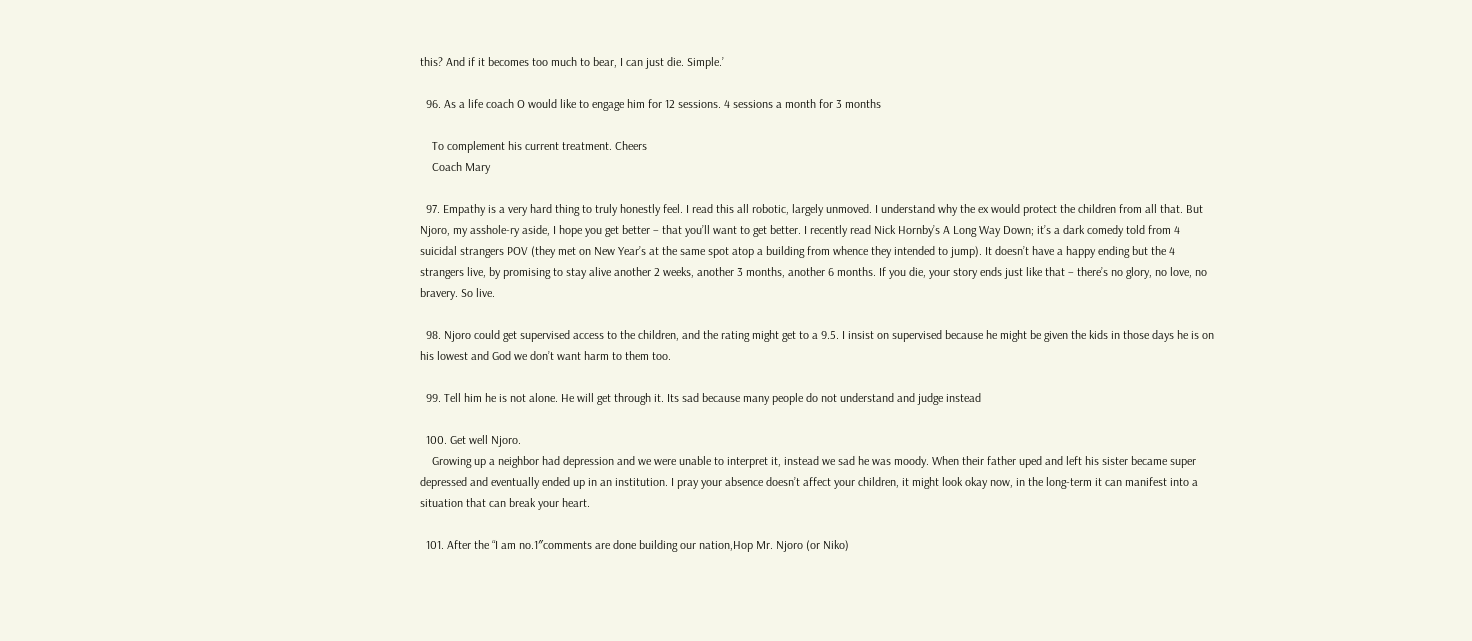this? And if it becomes too much to bear, I can just die. Simple.’

  96. As a life coach O would like to engage him for 12 sessions. 4 sessions a month for 3 months

    To complement his current treatment. Cheers
    Coach Mary

  97. Empathy is a very hard thing to truly honestly feel. I read this all robotic, largely unmoved. I understand why the ex would protect the children from all that. But Njoro, my asshole-ry aside, I hope you get better – that you’ll want to get better. I recently read Nick Hornby’s A Long Way Down; it’s a dark comedy told from 4 suicidal strangers POV (they met on New Year’s at the same spot atop a building from whence they intended to jump). It doesn’t have a happy ending but the 4 strangers live, by promising to stay alive another 2 weeks, another 3 months, another 6 months. If you die, your story ends just like that – there’s no glory, no love, no bravery. So live.

  98. Njoro could get supervised access to the children, and the rating might get to a 9.5. I insist on supervised because he might be given the kids in those days he is on his lowest and God we don’t want harm to them too.

  99. Tell him he is not alone. He will get through it. Its sad because many people do not understand and judge instead

  100. Get well Njoro.
    Growing up a neighbor had depression and we were unable to interpret it, instead we sad he was moody. When their father uped and left his sister became super depressed and eventually ended up in an institution. I pray your absence doesn’t affect your children, it might look okay now, in the long-term it can manifest into a situation that can break your heart.

  101. After the “I am no.1″comments are done building our nation,Hop Mr. Njoro (or Niko)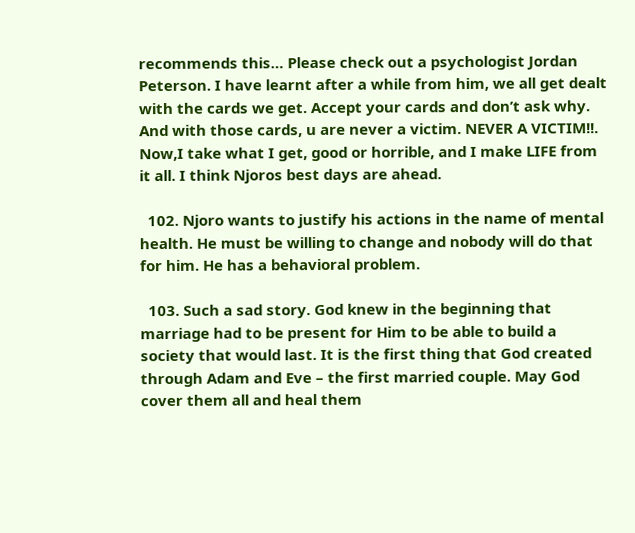recommends this… Please check out a psychologist Jordan Peterson. I have learnt after a while from him, we all get dealt with the cards we get. Accept your cards and don’t ask why. And with those cards, u are never a victim. NEVER A VICTIM!!. Now,I take what I get, good or horrible, and I make LIFE from it all. I think Njoros best days are ahead.

  102. Njoro wants to justify his actions in the name of mental health. He must be willing to change and nobody will do that for him. He has a behavioral problem.

  103. Such a sad story. God knew in the beginning that marriage had to be present for Him to be able to build a society that would last. It is the first thing that God created through Adam and Eve – the first married couple. May God cover them all and heal them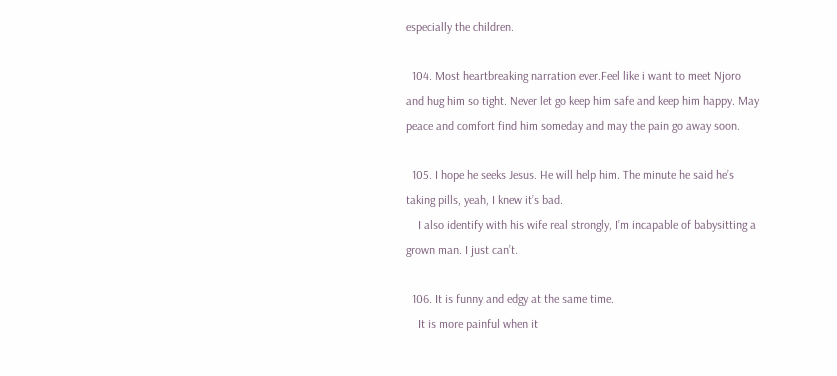especially the children.

  104. Most heartbreaking narration ever.Feel like i want to meet Njoro and hug him so tight. Never let go keep him safe and keep him happy. May peace and comfort find him someday and may the pain go away soon.

  105. I hope he seeks Jesus. He will help him. The minute he said he’s taking pills, yeah, I knew it’s bad.
    I also identify with his wife real strongly, I’m incapable of babysitting a grown man. I just can’t.

  106. It is funny and edgy at the same time.
    It is more painful when it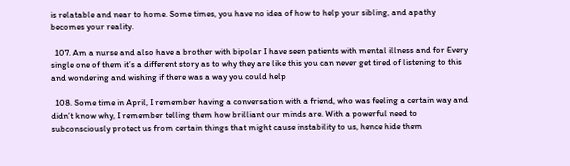is relatable and near to home. Some times, you have no idea of how to help your sibling, and apathy becomes your reality.

  107. Am a nurse and also have a brother with bipolar I have seen patients with mental illness and for Every single one of them it’s a different story as to why they are like this you can never get tired of listening to this and wondering and wishing if there was a way you could help

  108. Some time in April, I remember having a conversation with a friend, who was feeling a certain way and didn’t know why, I remember telling them how brilliant our minds are. With a powerful need to subconsciously protect us from certain things that might cause instability to us, hence hide them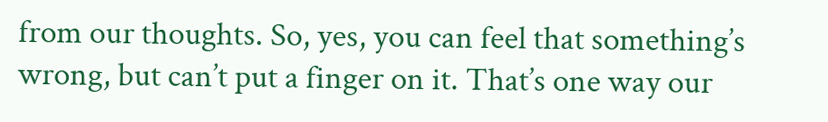from our thoughts. So, yes, you can feel that something’s wrong, but can’t put a finger on it. That’s one way our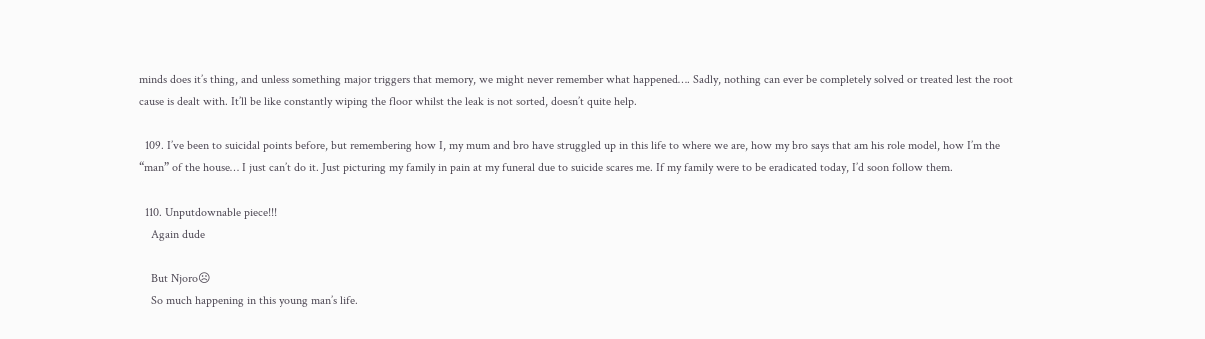minds does it’s thing, and unless something major triggers that memory, we might never remember what happened…. Sadly, nothing can ever be completely solved or treated lest the root cause is dealt with. It’ll be like constantly wiping the floor whilst the leak is not sorted, doesn’t quite help.

  109. I’ve been to suicidal points before, but remembering how I, my mum and bro have struggled up in this life to where we are, how my bro says that am his role model, how I’m the “man” of the house… I just can’t do it. Just picturing my family in pain at my funeral due to suicide scares me. If my family were to be eradicated today, I’d soon follow them.

  110. Unputdownable piece!!!
    Again dude

    But Njoro☹
    So much happening in this young man’s life.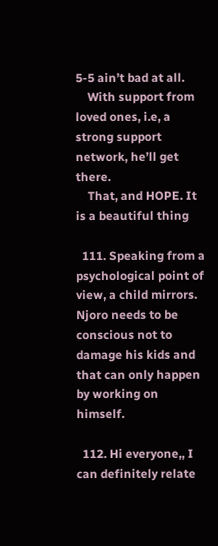5-5 ain’t bad at all.
    With support from loved ones, i.e, a strong support network, he’ll get there.
    That, and HOPE. It is a beautiful thing

  111. Speaking from a psychological point of view, a child mirrors. Njoro needs to be conscious not to damage his kids and that can only happen by working on himself.

  112. Hi everyone,, I can definitely relate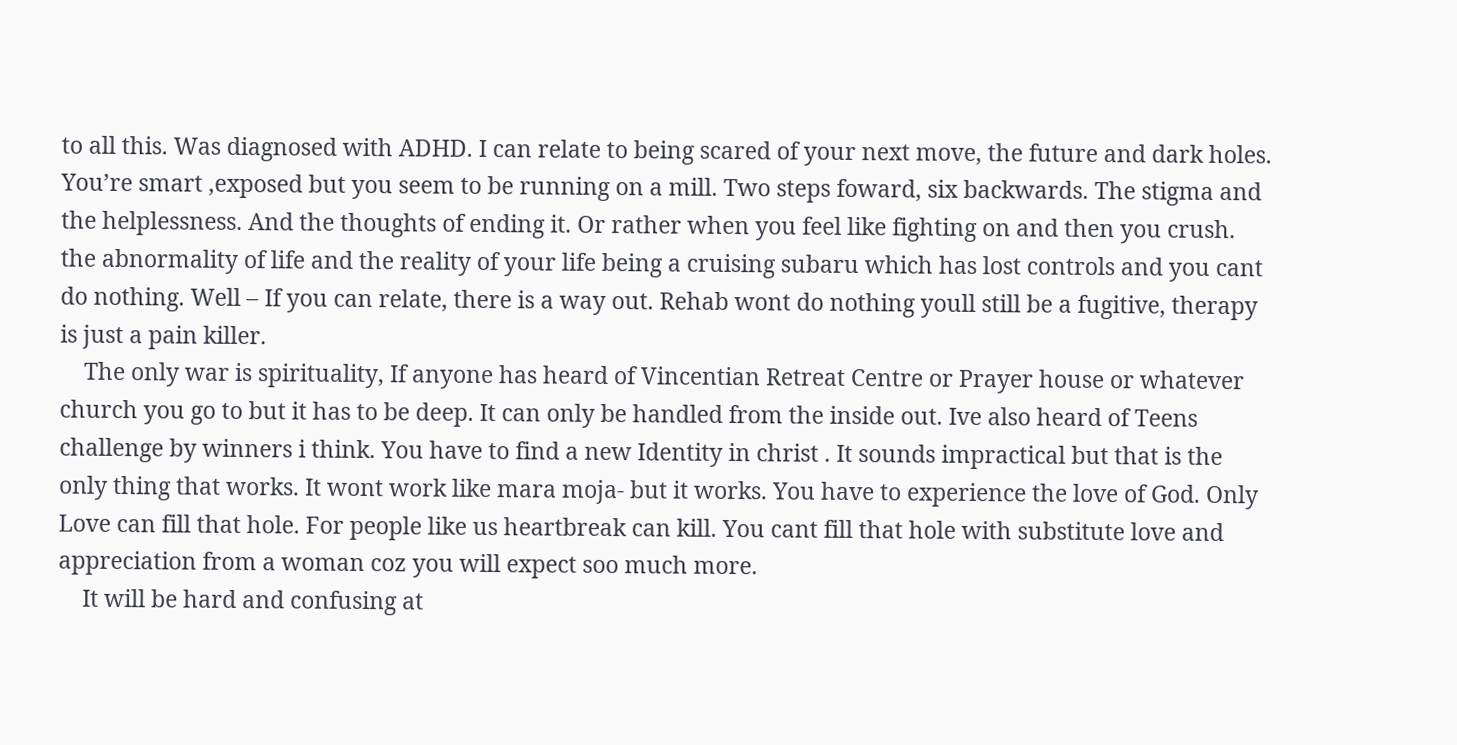to all this. Was diagnosed with ADHD. I can relate to being scared of your next move, the future and dark holes. You’re smart ,exposed but you seem to be running on a mill. Two steps foward, six backwards. The stigma and the helplessness. And the thoughts of ending it. Or rather when you feel like fighting on and then you crush. the abnormality of life and the reality of your life being a cruising subaru which has lost controls and you cant do nothing. Well – If you can relate, there is a way out. Rehab wont do nothing youll still be a fugitive, therapy is just a pain killer.
    The only war is spirituality, If anyone has heard of Vincentian Retreat Centre or Prayer house or whatever church you go to but it has to be deep. It can only be handled from the inside out. Ive also heard of Teens challenge by winners i think. You have to find a new Identity in christ . It sounds impractical but that is the only thing that works. It wont work like mara moja- but it works. You have to experience the love of God. Only Love can fill that hole. For people like us heartbreak can kill. You cant fill that hole with substitute love and appreciation from a woman coz you will expect soo much more.
    It will be hard and confusing at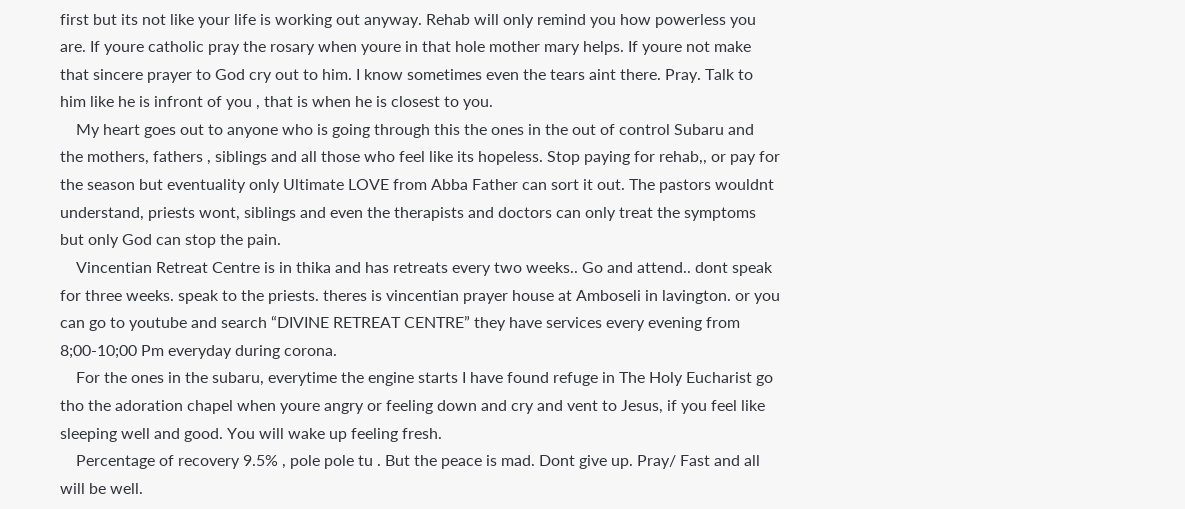first but its not like your life is working out anyway. Rehab will only remind you how powerless you are. If youre catholic pray the rosary when youre in that hole mother mary helps. If youre not make that sincere prayer to God cry out to him. I know sometimes even the tears aint there. Pray. Talk to him like he is infront of you , that is when he is closest to you.
    My heart goes out to anyone who is going through this the ones in the out of control Subaru and the mothers, fathers , siblings and all those who feel like its hopeless. Stop paying for rehab,, or pay for the season but eventuality only Ultimate LOVE from Abba Father can sort it out. The pastors wouldnt understand, priests wont, siblings and even the therapists and doctors can only treat the symptoms but only God can stop the pain.
    Vincentian Retreat Centre is in thika and has retreats every two weeks.. Go and attend.. dont speak for three weeks. speak to the priests. theres is vincentian prayer house at Amboseli in lavington. or you can go to youtube and search “DIVINE RETREAT CENTRE” they have services every evening from 8;00-10;00 Pm everyday during corona.
    For the ones in the subaru, everytime the engine starts I have found refuge in The Holy Eucharist go tho the adoration chapel when youre angry or feeling down and cry and vent to Jesus, if you feel like sleeping well and good. You will wake up feeling fresh.
    Percentage of recovery 9.5% , pole pole tu . But the peace is mad. Dont give up. Pray/ Fast and all will be well.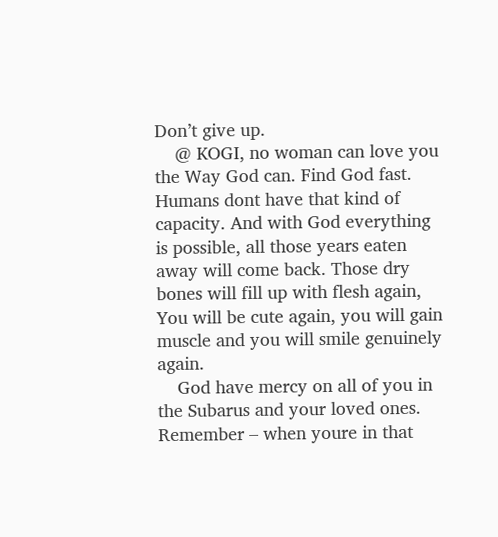Don’t give up.
    @ KOGI, no woman can love you the Way God can. Find God fast. Humans dont have that kind of capacity. And with God everything is possible, all those years eaten away will come back. Those dry bones will fill up with flesh again, You will be cute again, you will gain muscle and you will smile genuinely again.
    God have mercy on all of you in the Subarus and your loved ones. Remember – when youre in that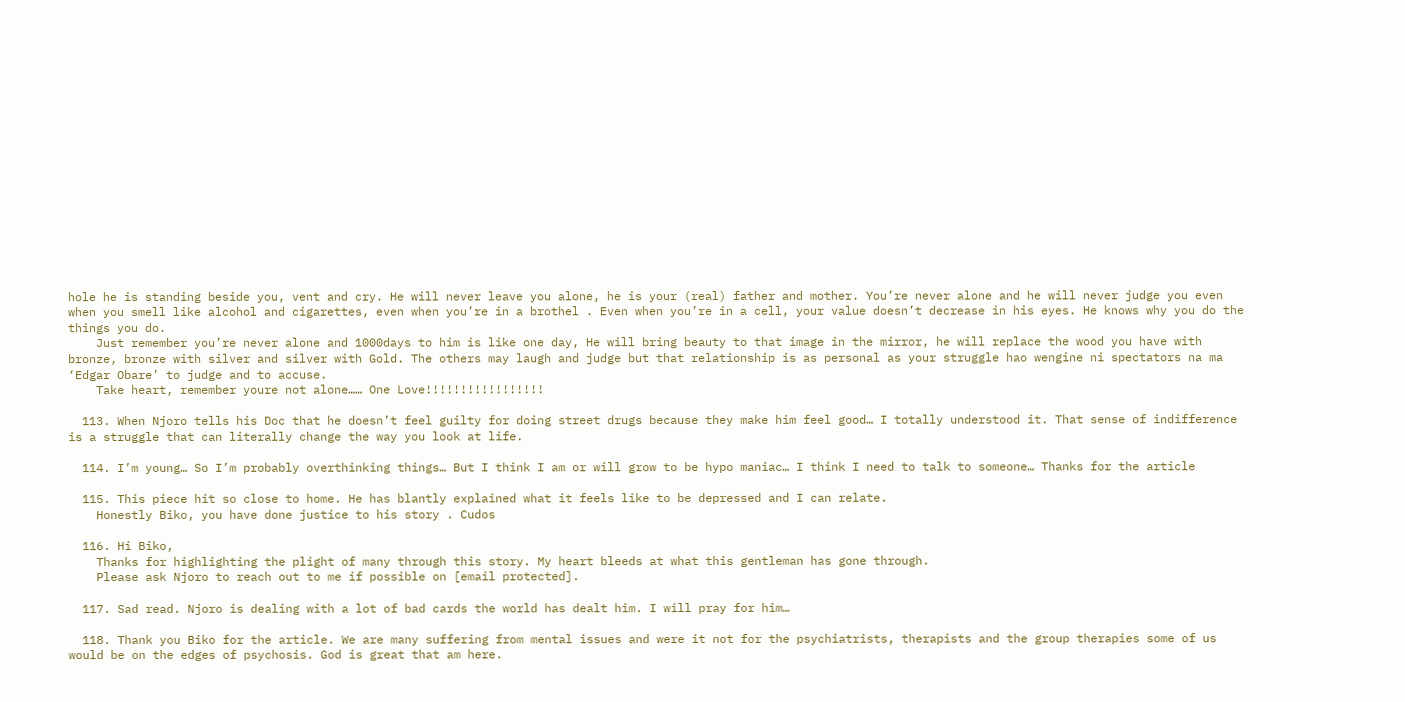hole he is standing beside you, vent and cry. He will never leave you alone, he is your (real) father and mother. You’re never alone and he will never judge you even when you smell like alcohol and cigarettes, even when you’re in a brothel . Even when you’re in a cell, your value doesn’t decrease in his eyes. He knows why you do the things you do.
    Just remember you’re never alone and 1000days to him is like one day, He will bring beauty to that image in the mirror, he will replace the wood you have with bronze, bronze with silver and silver with Gold. The others may laugh and judge but that relationship is as personal as your struggle hao wengine ni spectators na ma ‘Edgar Obare’ to judge and to accuse.
    Take heart, remember youre not alone…… One Love!!!!!!!!!!!!!!!!!

  113. When Njoro tells his Doc that he doesn’t feel guilty for doing street drugs because they make him feel good… I totally understood it. That sense of indifference is a struggle that can literally change the way you look at life.

  114. I’m young… So I’m probably overthinking things… But I think I am or will grow to be hypo maniac… I think I need to talk to someone… Thanks for the article

  115. This piece hit so close to home. He has blantly explained what it feels like to be depressed and I can relate.
    Honestly Biko, you have done justice to his story . Cudos

  116. Hi Biko,
    Thanks for highlighting the plight of many through this story. My heart bleeds at what this gentleman has gone through.
    Please ask Njoro to reach out to me if possible on [email protected].

  117. Sad read. Njoro is dealing with a lot of bad cards the world has dealt him. I will pray for him…

  118. Thank you Biko for the article. We are many suffering from mental issues and were it not for the psychiatrists, therapists and the group therapies some of us would be on the edges of psychosis. God is great that am here.